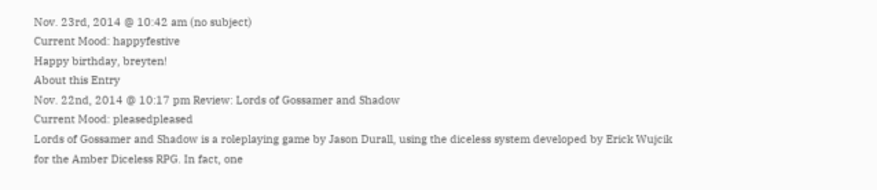Nov. 23rd, 2014 @ 10:42 am (no subject)
Current Mood: happyfestive
Happy birthday, breyten!
About this Entry
Nov. 22nd, 2014 @ 10:17 pm Review: Lords of Gossamer and Shadow
Current Mood: pleasedpleased
Lords of Gossamer and Shadow is a roleplaying game by Jason Durall, using the diceless system developed by Erick Wujcik for the Amber Diceless RPG. In fact, one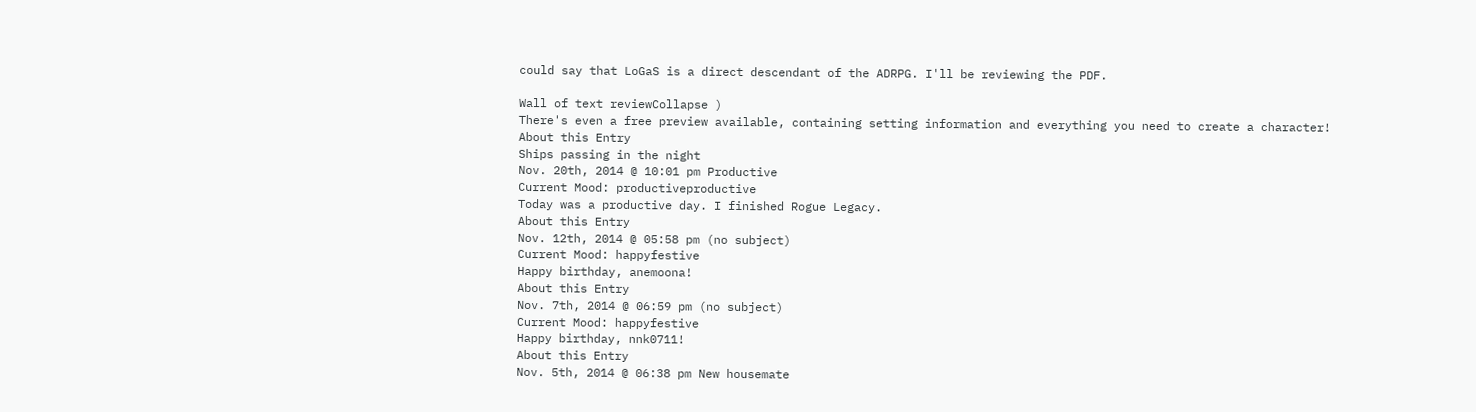could say that LoGaS is a direct descendant of the ADRPG. I'll be reviewing the PDF.

Wall of text reviewCollapse )
There's even a free preview available, containing setting information and everything you need to create a character!
About this Entry
Ships passing in the night
Nov. 20th, 2014 @ 10:01 pm Productive
Current Mood: productiveproductive
Today was a productive day. I finished Rogue Legacy.
About this Entry
Nov. 12th, 2014 @ 05:58 pm (no subject)
Current Mood: happyfestive
Happy birthday, anemoona!
About this Entry
Nov. 7th, 2014 @ 06:59 pm (no subject)
Current Mood: happyfestive
Happy birthday, nnk0711!
About this Entry
Nov. 5th, 2014 @ 06:38 pm New housemate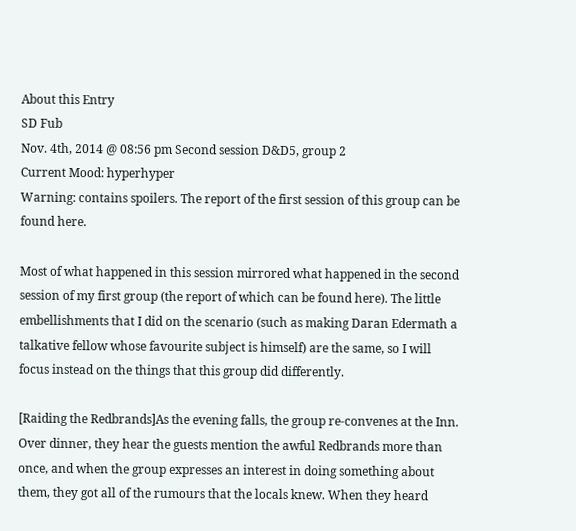About this Entry
SD Fub
Nov. 4th, 2014 @ 08:56 pm Second session D&D5, group 2
Current Mood: hyperhyper
Warning: contains spoilers. The report of the first session of this group can be found here.

Most of what happened in this session mirrored what happened in the second session of my first group (the report of which can be found here). The little embellishments that I did on the scenario (such as making Daran Edermath a talkative fellow whose favourite subject is himself) are the same, so I will focus instead on the things that this group did differently.

[Raiding the Redbrands]As the evening falls, the group re-convenes at the Inn. Over dinner, they hear the guests mention the awful Redbrands more than once, and when the group expresses an interest in doing something about them, they got all of the rumours that the locals knew. When they heard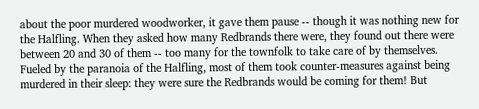about the poor murdered woodworker, it gave them pause -- though it was nothing new for the Halfling. When they asked how many Redbrands there were, they found out there were between 20 and 30 of them -- too many for the townfolk to take care of by themselves. Fueled by the paranoia of the Halfling, most of them took counter-measures against being murdered in their sleep: they were sure the Redbrands would be coming for them! But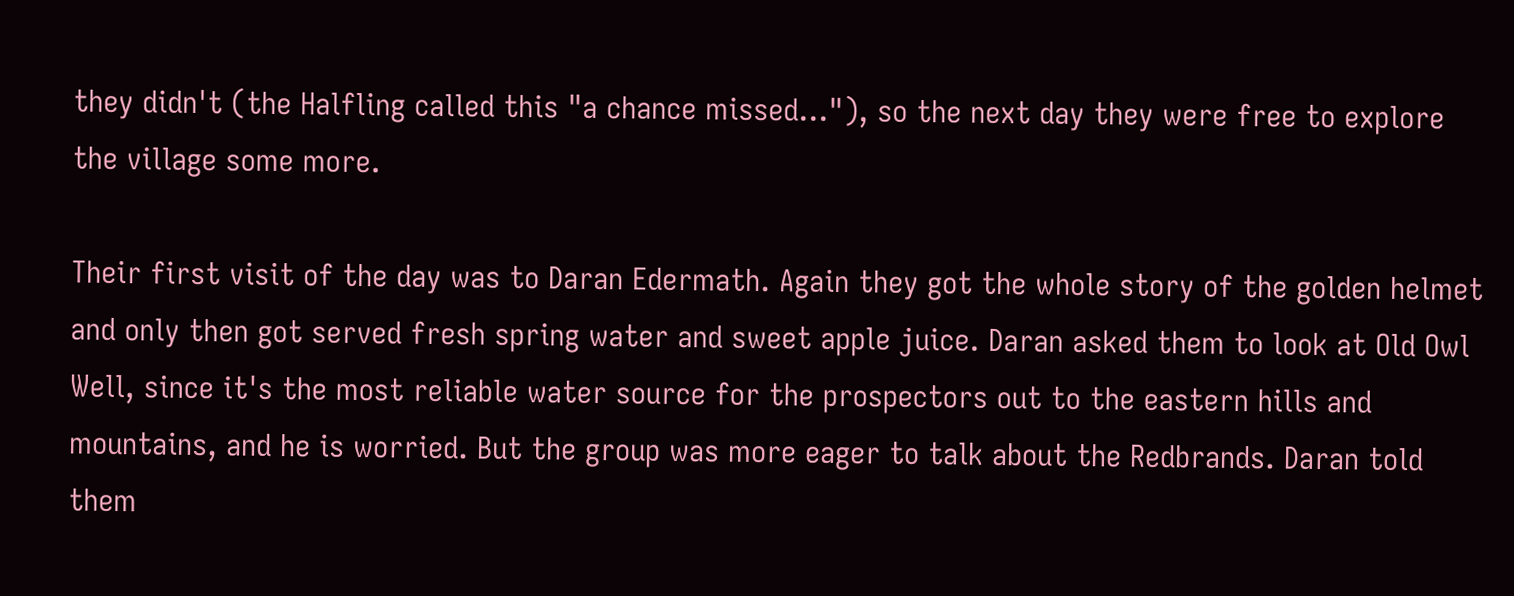they didn't (the Halfling called this "a chance missed..."), so the next day they were free to explore the village some more.

Their first visit of the day was to Daran Edermath. Again they got the whole story of the golden helmet and only then got served fresh spring water and sweet apple juice. Daran asked them to look at Old Owl Well, since it's the most reliable water source for the prospectors out to the eastern hills and mountains, and he is worried. But the group was more eager to talk about the Redbrands. Daran told them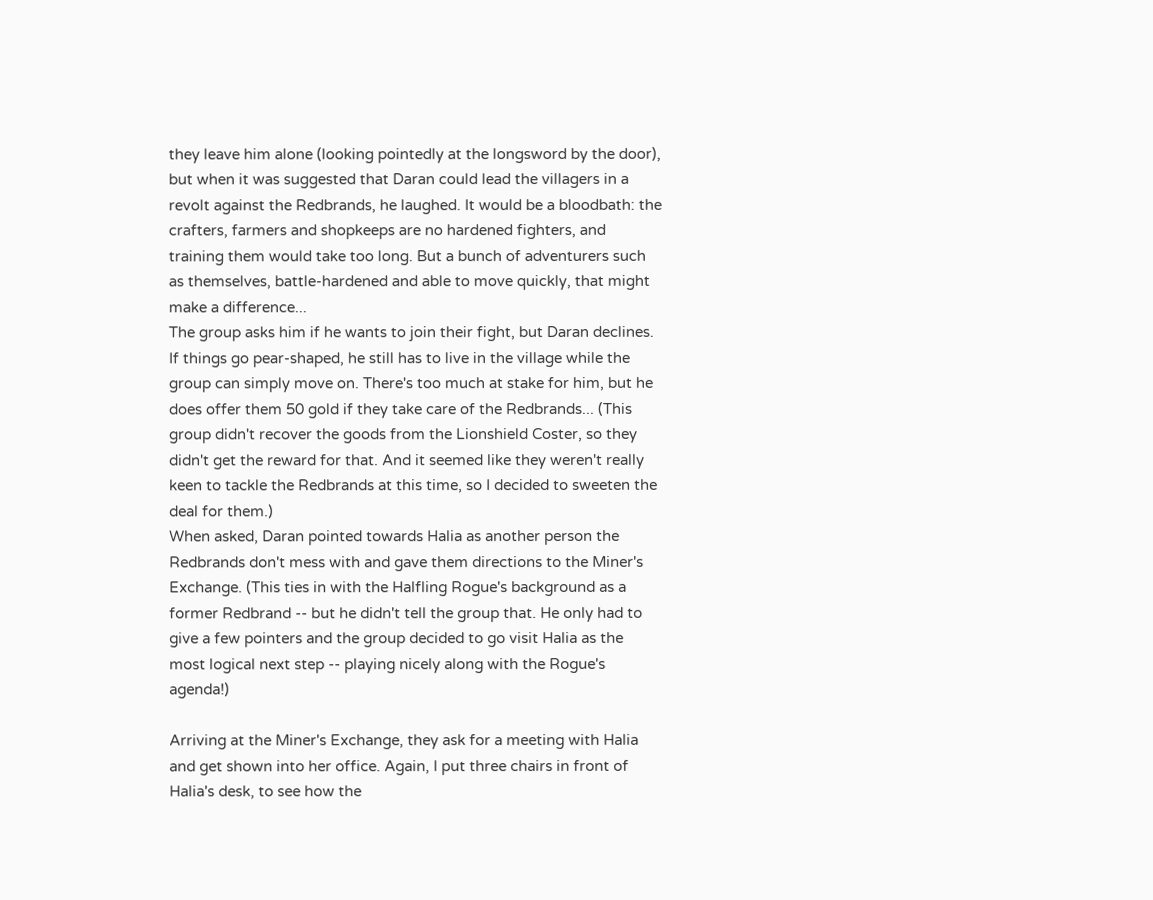they leave him alone (looking pointedly at the longsword by the door), but when it was suggested that Daran could lead the villagers in a revolt against the Redbrands, he laughed. It would be a bloodbath: the crafters, farmers and shopkeeps are no hardened fighters, and training them would take too long. But a bunch of adventurers such as themselves, battle-hardened and able to move quickly, that might make a difference...
The group asks him if he wants to join their fight, but Daran declines. If things go pear-shaped, he still has to live in the village while the group can simply move on. There's too much at stake for him, but he does offer them 50 gold if they take care of the Redbrands... (This group didn't recover the goods from the Lionshield Coster, so they didn't get the reward for that. And it seemed like they weren't really keen to tackle the Redbrands at this time, so I decided to sweeten the deal for them.)
When asked, Daran pointed towards Halia as another person the Redbrands don't mess with and gave them directions to the Miner's Exchange. (This ties in with the Halfling Rogue's background as a former Redbrand -- but he didn't tell the group that. He only had to give a few pointers and the group decided to go visit Halia as the most logical next step -- playing nicely along with the Rogue's agenda!)

Arriving at the Miner's Exchange, they ask for a meeting with Halia and get shown into her office. Again, I put three chairs in front of Halia's desk, to see how the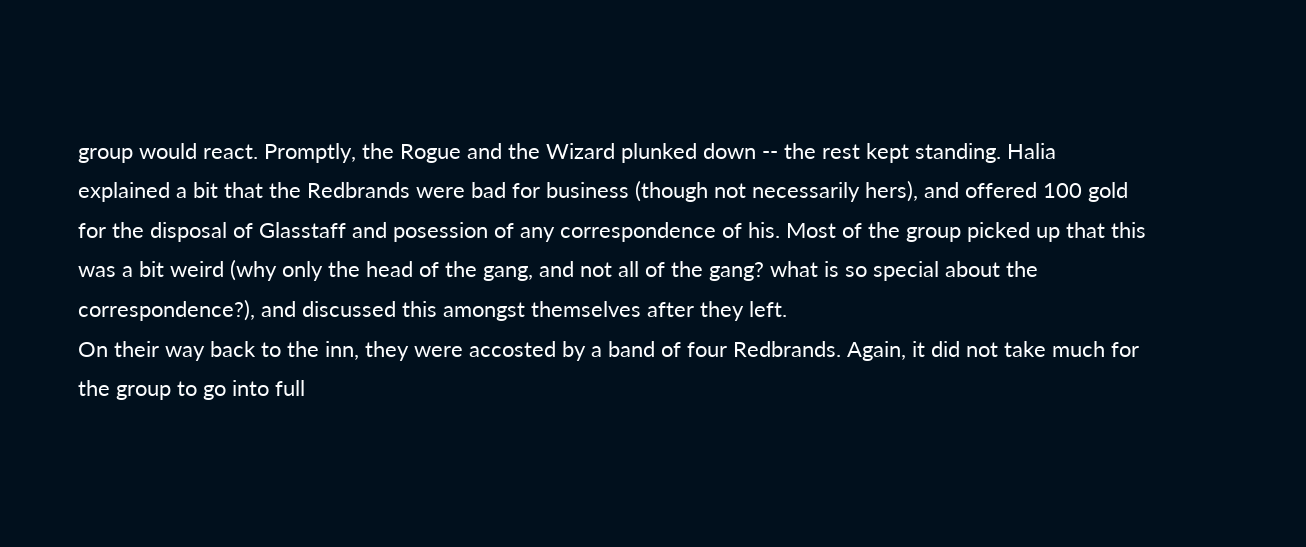group would react. Promptly, the Rogue and the Wizard plunked down -- the rest kept standing. Halia explained a bit that the Redbrands were bad for business (though not necessarily hers), and offered 100 gold for the disposal of Glasstaff and posession of any correspondence of his. Most of the group picked up that this was a bit weird (why only the head of the gang, and not all of the gang? what is so special about the correspondence?), and discussed this amongst themselves after they left.
On their way back to the inn, they were accosted by a band of four Redbrands. Again, it did not take much for the group to go into full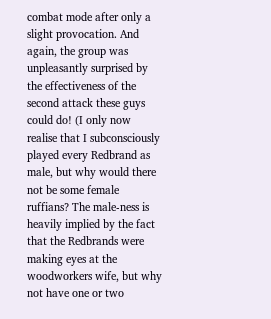combat mode after only a slight provocation. And again, the group was unpleasantly surprised by the effectiveness of the second attack these guys could do! (I only now realise that I subconsciously played every Redbrand as male, but why would there not be some female ruffians? The male-ness is heavily implied by the fact that the Redbrands were making eyes at the woodworkers wife, but why not have one or two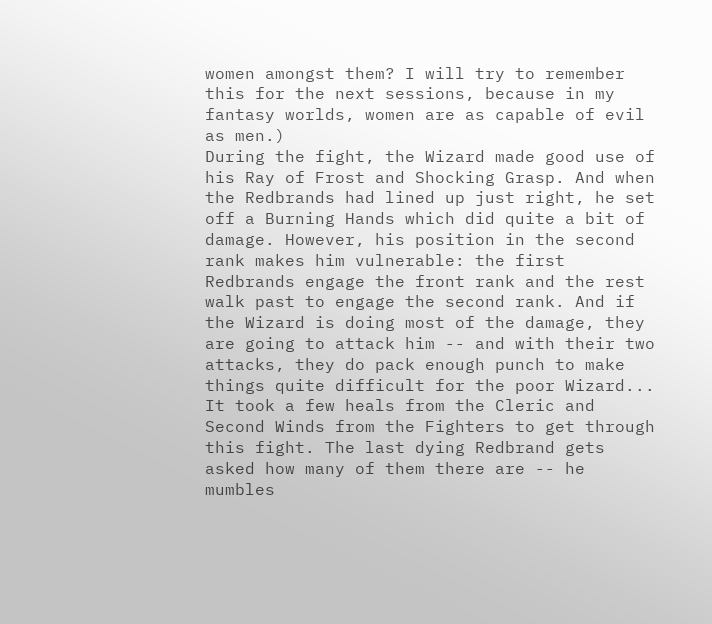women amongst them? I will try to remember this for the next sessions, because in my fantasy worlds, women are as capable of evil as men.)
During the fight, the Wizard made good use of his Ray of Frost and Shocking Grasp. And when the Redbrands had lined up just right, he set off a Burning Hands which did quite a bit of damage. However, his position in the second rank makes him vulnerable: the first Redbrands engage the front rank and the rest walk past to engage the second rank. And if the Wizard is doing most of the damage, they are going to attack him -- and with their two attacks, they do pack enough punch to make things quite difficult for the poor Wizard...
It took a few heals from the Cleric and Second Winds from the Fighters to get through this fight. The last dying Redbrand gets asked how many of them there are -- he mumbles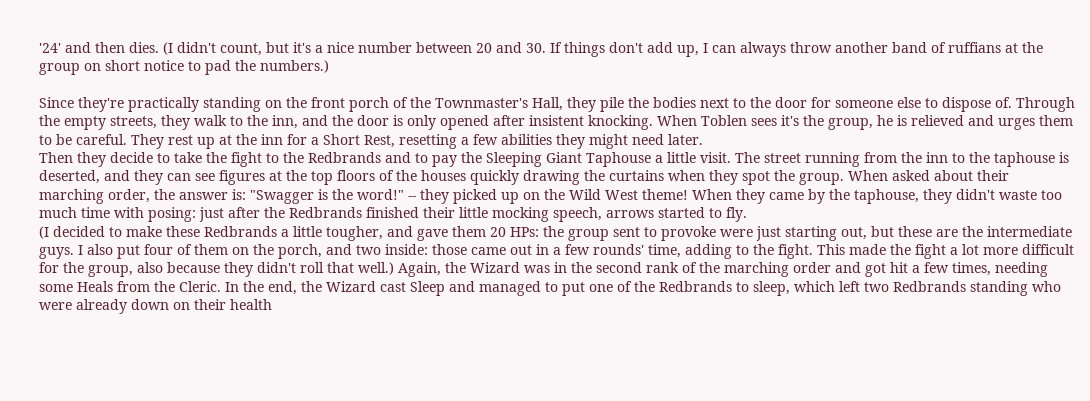'24' and then dies. (I didn't count, but it's a nice number between 20 and 30. If things don't add up, I can always throw another band of ruffians at the group on short notice to pad the numbers.)

Since they're practically standing on the front porch of the Townmaster's Hall, they pile the bodies next to the door for someone else to dispose of. Through the empty streets, they walk to the inn, and the door is only opened after insistent knocking. When Toblen sees it's the group, he is relieved and urges them to be careful. They rest up at the inn for a Short Rest, resetting a few abilities they might need later.
Then they decide to take the fight to the Redbrands and to pay the Sleeping Giant Taphouse a little visit. The street running from the inn to the taphouse is deserted, and they can see figures at the top floors of the houses quickly drawing the curtains when they spot the group. When asked about their marching order, the answer is: "Swagger is the word!" -- they picked up on the Wild West theme! When they came by the taphouse, they didn't waste too much time with posing: just after the Redbrands finished their little mocking speech, arrows started to fly.
(I decided to make these Redbrands a little tougher, and gave them 20 HPs: the group sent to provoke were just starting out, but these are the intermediate guys. I also put four of them on the porch, and two inside: those came out in a few rounds' time, adding to the fight. This made the fight a lot more difficult for the group, also because they didn't roll that well.) Again, the Wizard was in the second rank of the marching order and got hit a few times, needing some Heals from the Cleric. In the end, the Wizard cast Sleep and managed to put one of the Redbrands to sleep, which left two Redbrands standing who were already down on their health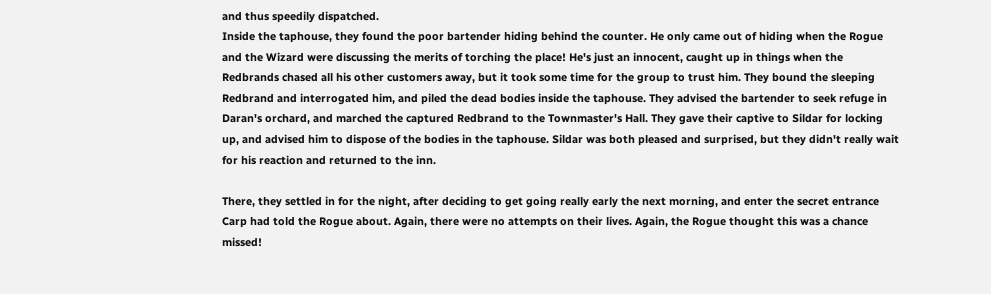and thus speedily dispatched.
Inside the taphouse, they found the poor bartender hiding behind the counter. He only came out of hiding when the Rogue and the Wizard were discussing the merits of torching the place! He's just an innocent, caught up in things when the Redbrands chased all his other customers away, but it took some time for the group to trust him. They bound the sleeping Redbrand and interrogated him, and piled the dead bodies inside the taphouse. They advised the bartender to seek refuge in Daran's orchard, and marched the captured Redbrand to the Townmaster's Hall. They gave their captive to Sildar for locking up, and advised him to dispose of the bodies in the taphouse. Sildar was both pleased and surprised, but they didn't really wait for his reaction and returned to the inn.

There, they settled in for the night, after deciding to get going really early the next morning, and enter the secret entrance Carp had told the Rogue about. Again, there were no attempts on their lives. Again, the Rogue thought this was a chance missed!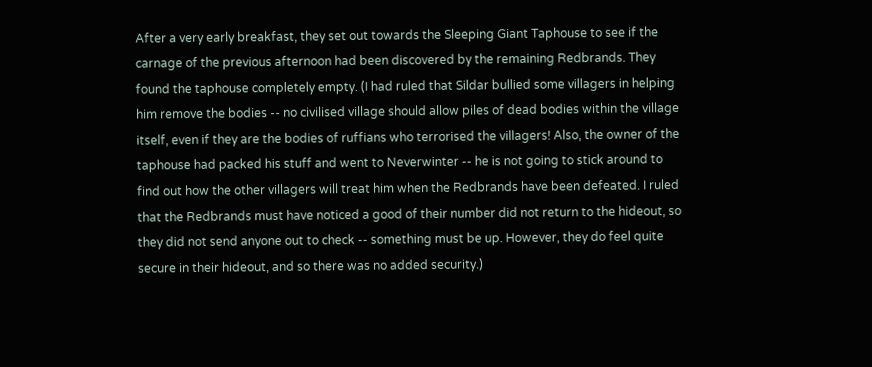After a very early breakfast, they set out towards the Sleeping Giant Taphouse to see if the carnage of the previous afternoon had been discovered by the remaining Redbrands. They found the taphouse completely empty. (I had ruled that Sildar bullied some villagers in helping him remove the bodies -- no civilised village should allow piles of dead bodies within the village itself, even if they are the bodies of ruffians who terrorised the villagers! Also, the owner of the taphouse had packed his stuff and went to Neverwinter -- he is not going to stick around to find out how the other villagers will treat him when the Redbrands have been defeated. I ruled that the Redbrands must have noticed a good of their number did not return to the hideout, so they did not send anyone out to check -- something must be up. However, they do feel quite secure in their hideout, and so there was no added security.)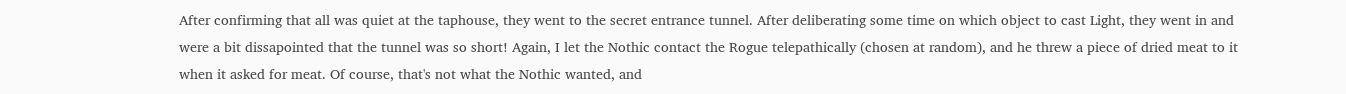After confirming that all was quiet at the taphouse, they went to the secret entrance tunnel. After deliberating some time on which object to cast Light, they went in and were a bit dissapointed that the tunnel was so short! Again, I let the Nothic contact the Rogue telepathically (chosen at random), and he threw a piece of dried meat to it when it asked for meat. Of course, that's not what the Nothic wanted, and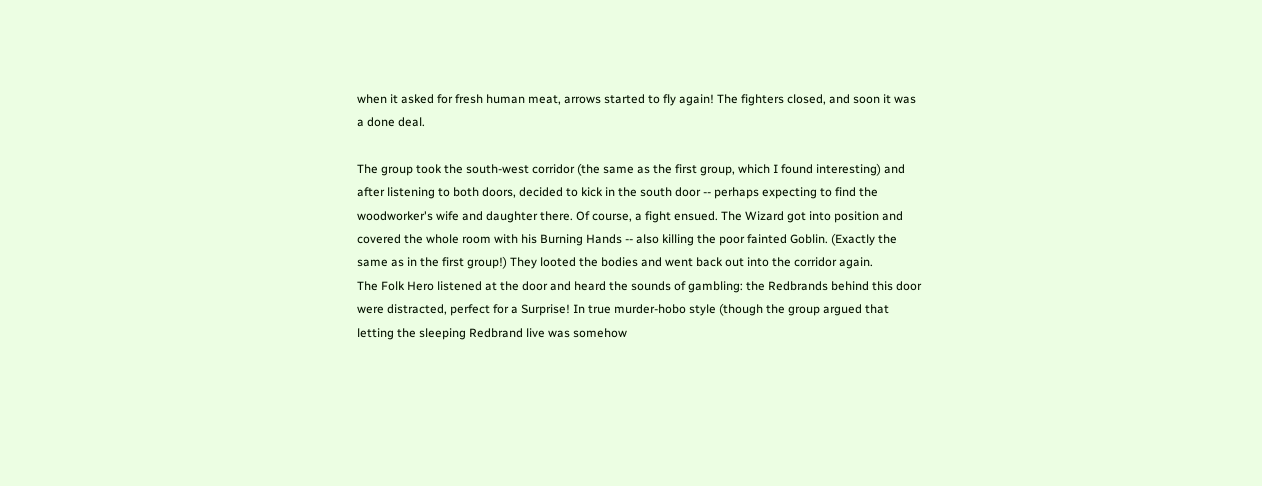when it asked for fresh human meat, arrows started to fly again! The fighters closed, and soon it was a done deal.

The group took the south-west corridor (the same as the first group, which I found interesting) and after listening to both doors, decided to kick in the south door -- perhaps expecting to find the woodworker's wife and daughter there. Of course, a fight ensued. The Wizard got into position and covered the whole room with his Burning Hands -- also killing the poor fainted Goblin. (Exactly the same as in the first group!) They looted the bodies and went back out into the corridor again.
The Folk Hero listened at the door and heard the sounds of gambling: the Redbrands behind this door were distracted, perfect for a Surprise! In true murder-hobo style (though the group argued that letting the sleeping Redbrand live was somehow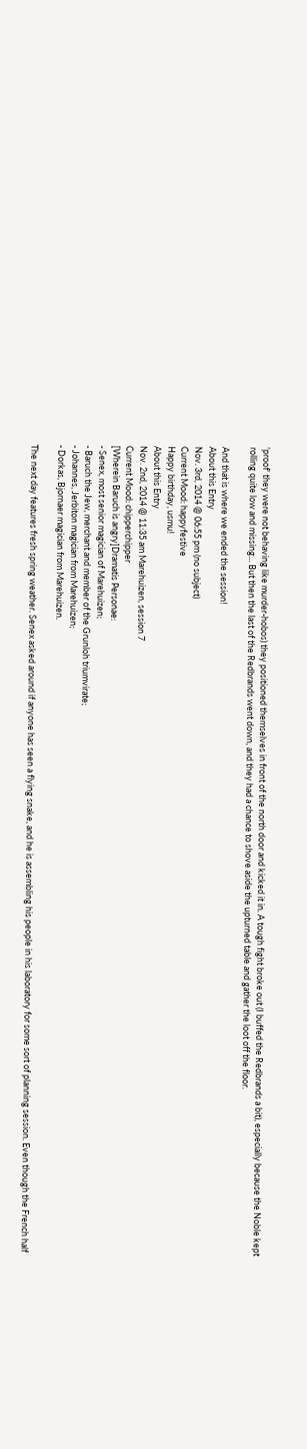'proof' they were not behaving like murder-hobos) they positioned themselves in front of the north door and kicked it in. A tough fight broke out (I buffed the Redbrands a bit), especially because the Noble kept rolling quite low and missing... But then the last of the Redbrands went down, and they had a chance to shove aside the upturned table and gather the loot off the floor.

And that is where we ended the session!
About this Entry
Nov. 3rd, 2014 @ 06:55 pm (no subject)
Current Mood: happyfestive
Happy birthday, usmu!
About this Entry
Nov. 2nd, 2014 @ 11:35 am Marehuizen, session 7
Current Mood: chipperchipper
[Wherein Baruch is angry]Dramatis Personae:
- Senex, most senior magician of Marehuizen;
- Baruch the Jew, merchant and member of the Grunloh triumvirate;
- Johannes, Jerbiton magician from Marehuizen;
- Dorkas, Bjornaer magician from Marehuizen.

The next day features fresh spring weather. Senex asked around if anyone has seen a flying snake, and he is assembling his people in his laboratory for some sort of planning session. Even though the French half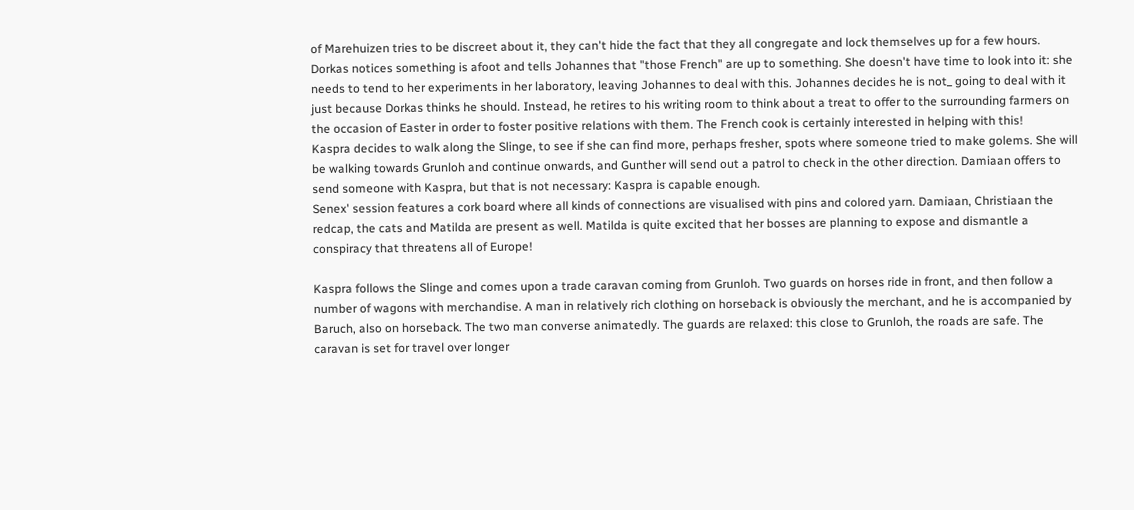of Marehuizen tries to be discreet about it, they can't hide the fact that they all congregate and lock themselves up for a few hours. Dorkas notices something is afoot and tells Johannes that "those French" are up to something. She doesn't have time to look into it: she needs to tend to her experiments in her laboratory, leaving Johannes to deal with this. Johannes decides he is not_ going to deal with it just because Dorkas thinks he should. Instead, he retires to his writing room to think about a treat to offer to the surrounding farmers on the occasion of Easter in order to foster positive relations with them. The French cook is certainly interested in helping with this!
Kaspra decides to walk along the Slinge, to see if she can find more, perhaps fresher, spots where someone tried to make golems. She will be walking towards Grunloh and continue onwards, and Gunther will send out a patrol to check in the other direction. Damiaan offers to send someone with Kaspra, but that is not necessary: Kaspra is capable enough.
Senex' session features a cork board where all kinds of connections are visualised with pins and colored yarn. Damiaan, Christiaan the redcap, the cats and Matilda are present as well. Matilda is quite excited that her bosses are planning to expose and dismantle a conspiracy that threatens all of Europe!

Kaspra follows the Slinge and comes upon a trade caravan coming from Grunloh. Two guards on horses ride in front, and then follow a number of wagons with merchandise. A man in relatively rich clothing on horseback is obviously the merchant, and he is accompanied by Baruch, also on horseback. The two man converse animatedly. The guards are relaxed: this close to Grunloh, the roads are safe. The caravan is set for travel over longer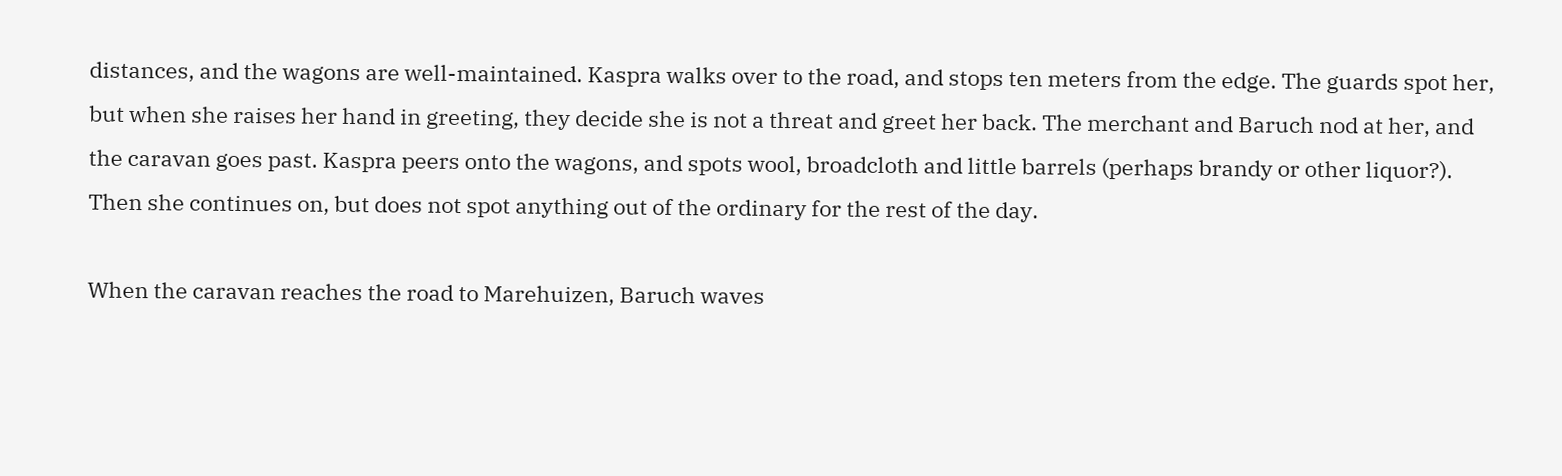distances, and the wagons are well-maintained. Kaspra walks over to the road, and stops ten meters from the edge. The guards spot her, but when she raises her hand in greeting, they decide she is not a threat and greet her back. The merchant and Baruch nod at her, and the caravan goes past. Kaspra peers onto the wagons, and spots wool, broadcloth and little barrels (perhaps brandy or other liquor?).
Then she continues on, but does not spot anything out of the ordinary for the rest of the day.

When the caravan reaches the road to Marehuizen, Baruch waves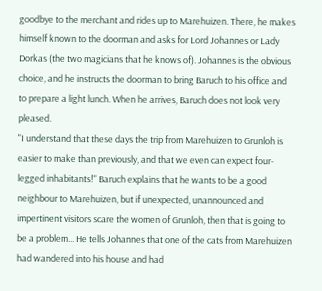goodbye to the merchant and rides up to Marehuizen. There, he makes himself known to the doorman and asks for Lord Johannes or Lady Dorkas (the two magicians that he knows of). Johannes is the obvious choice, and he instructs the doorman to bring Baruch to his office and to prepare a light lunch. When he arrives, Baruch does not look very pleased.
"I understand that these days the trip from Marehuizen to Grunloh is easier to make than previously, and that we even can expect four-legged inhabitants!" Baruch explains that he wants to be a good neighbour to Marehuizen, but if unexpected, unannounced and impertinent visitors scare the women of Grunloh, then that is going to be a problem... He tells Johannes that one of the cats from Marehuizen had wandered into his house and had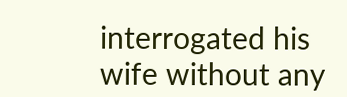interrogated his wife without any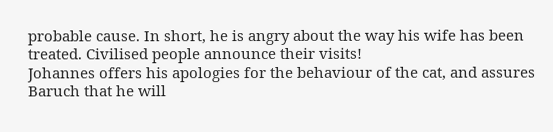probable cause. In short, he is angry about the way his wife has been treated. Civilised people announce their visits!
Johannes offers his apologies for the behaviour of the cat, and assures Baruch that he will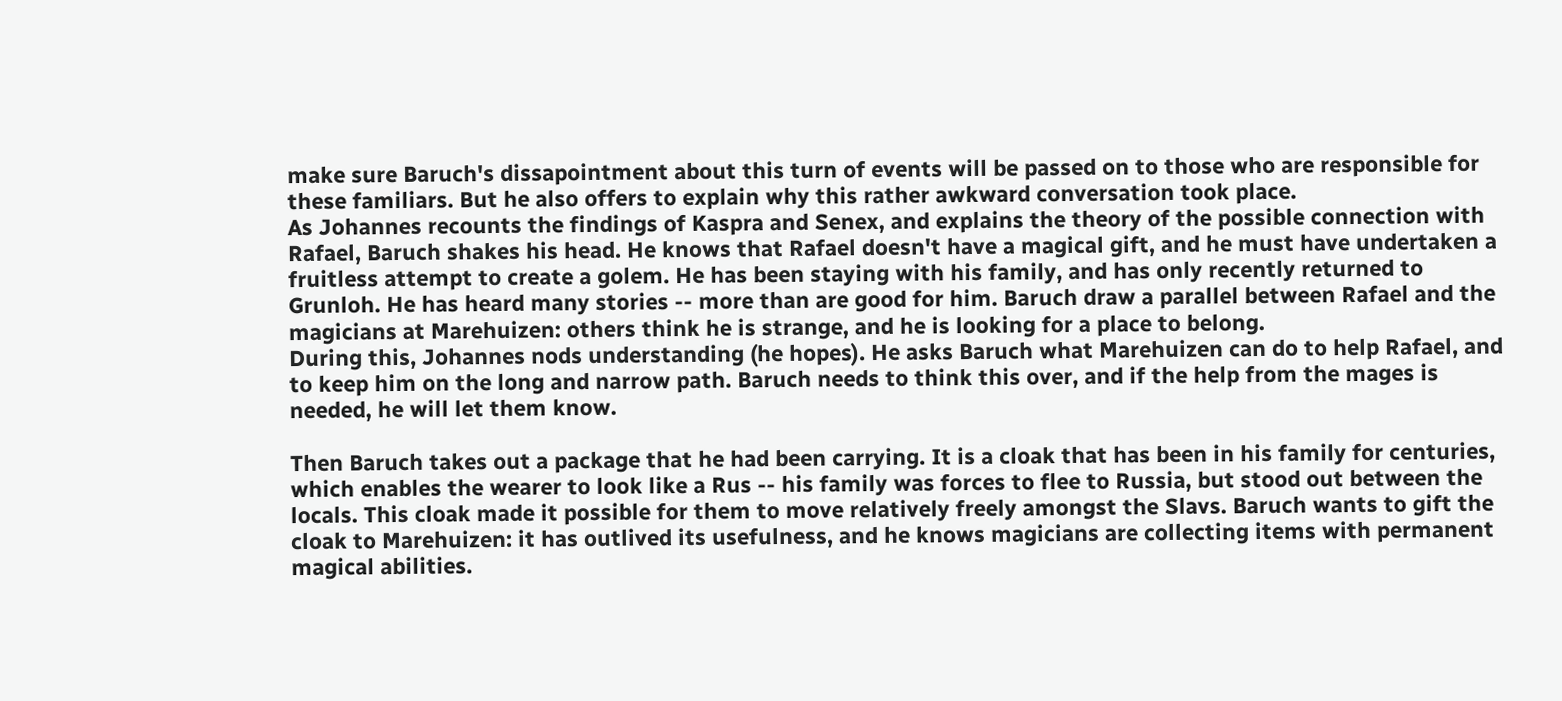make sure Baruch's dissapointment about this turn of events will be passed on to those who are responsible for these familiars. But he also offers to explain why this rather awkward conversation took place.
As Johannes recounts the findings of Kaspra and Senex, and explains the theory of the possible connection with Rafael, Baruch shakes his head. He knows that Rafael doesn't have a magical gift, and he must have undertaken a fruitless attempt to create a golem. He has been staying with his family, and has only recently returned to Grunloh. He has heard many stories -- more than are good for him. Baruch draw a parallel between Rafael and the magicians at Marehuizen: others think he is strange, and he is looking for a place to belong.
During this, Johannes nods understanding (he hopes). He asks Baruch what Marehuizen can do to help Rafael, and to keep him on the long and narrow path. Baruch needs to think this over, and if the help from the mages is needed, he will let them know.

Then Baruch takes out a package that he had been carrying. It is a cloak that has been in his family for centuries, which enables the wearer to look like a Rus -- his family was forces to flee to Russia, but stood out between the locals. This cloak made it possible for them to move relatively freely amongst the Slavs. Baruch wants to gift the cloak to Marehuizen: it has outlived its usefulness, and he knows magicians are collecting items with permanent magical abilities.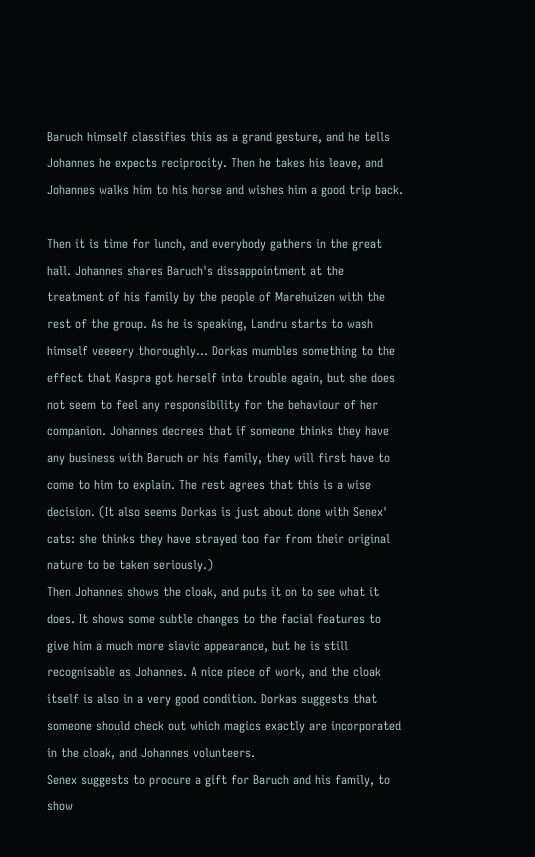Baruch himself classifies this as a grand gesture, and he tells Johannes he expects reciprocity. Then he takes his leave, and Johannes walks him to his horse and wishes him a good trip back.

Then it is time for lunch, and everybody gathers in the great hall. Johannes shares Baruch's dissappointment at the treatment of his family by the people of Marehuizen with the rest of the group. As he is speaking, Landru starts to wash himself veeeery thoroughly... Dorkas mumbles something to the effect that Kaspra got herself into trouble again, but she does not seem to feel any responsibility for the behaviour of her companion. Johannes decrees that if someone thinks they have any business with Baruch or his family, they will first have to come to him to explain. The rest agrees that this is a wise decision. (It also seems Dorkas is just about done with Senex' cats: she thinks they have strayed too far from their original nature to be taken seriously.)
Then Johannes shows the cloak, and puts it on to see what it does. It shows some subtle changes to the facial features to give him a much more slavic appearance, but he is still recognisable as Johannes. A nice piece of work, and the cloak itself is also in a very good condition. Dorkas suggests that someone should check out which magics exactly are incorporated in the cloak, and Johannes volunteers.
Senex suggests to procure a gift for Baruch and his family, to show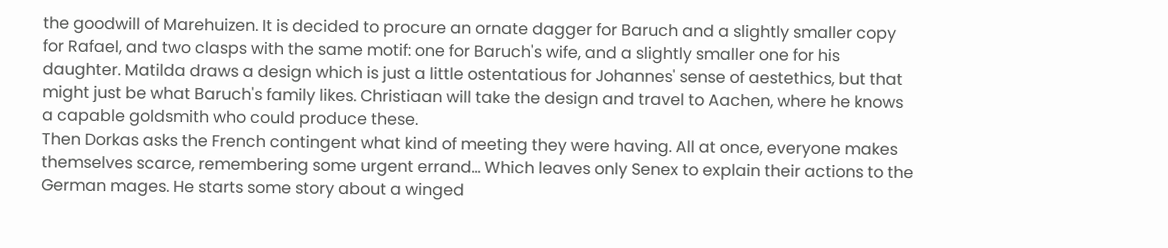the goodwill of Marehuizen. It is decided to procure an ornate dagger for Baruch and a slightly smaller copy for Rafael, and two clasps with the same motif: one for Baruch's wife, and a slightly smaller one for his daughter. Matilda draws a design which is just a little ostentatious for Johannes' sense of aestethics, but that might just be what Baruch's family likes. Christiaan will take the design and travel to Aachen, where he knows a capable goldsmith who could produce these.
Then Dorkas asks the French contingent what kind of meeting they were having. All at once, everyone makes themselves scarce, remembering some urgent errand... Which leaves only Senex to explain their actions to the German mages. He starts some story about a winged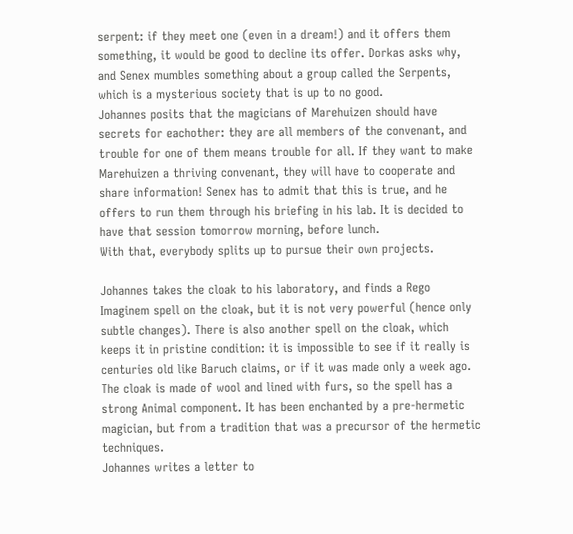serpent: if they meet one (even in a dream!) and it offers them something, it would be good to decline its offer. Dorkas asks why, and Senex mumbles something about a group called the Serpents, which is a mysterious society that is up to no good.
Johannes posits that the magicians of Marehuizen should have secrets for eachother: they are all members of the convenant, and trouble for one of them means trouble for all. If they want to make Marehuizen a thriving convenant, they will have to cooperate and share information! Senex has to admit that this is true, and he offers to run them through his briefing in his lab. It is decided to have that session tomorrow morning, before lunch.
With that, everybody splits up to pursue their own projects.

Johannes takes the cloak to his laboratory, and finds a Rego Imaginem spell on the cloak, but it is not very powerful (hence only subtle changes). There is also another spell on the cloak, which keeps it in pristine condition: it is impossible to see if it really is centuries old like Baruch claims, or if it was made only a week ago. The cloak is made of wool and lined with furs, so the spell has a strong Animal component. It has been enchanted by a pre-hermetic magician, but from a tradition that was a precursor of the hermetic techniques.
Johannes writes a letter to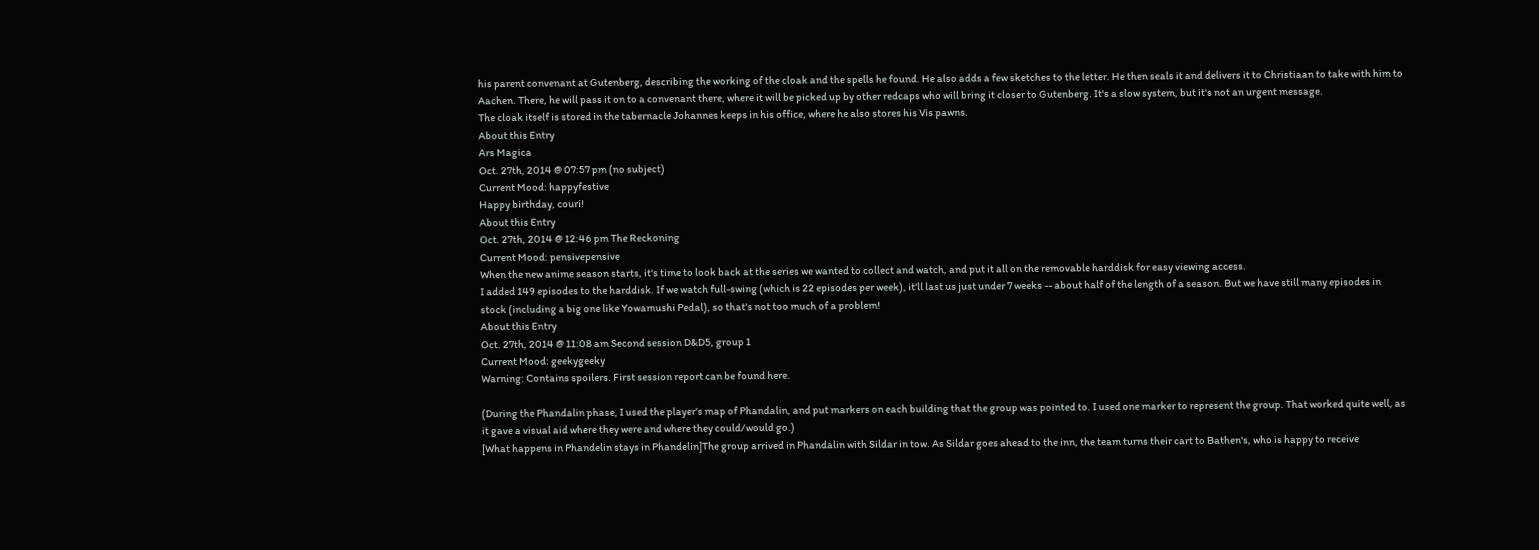his parent convenant at Gutenberg, describing the working of the cloak and the spells he found. He also adds a few sketches to the letter. He then seals it and delivers it to Christiaan to take with him to Aachen. There, he will pass it on to a convenant there, where it will be picked up by other redcaps who will bring it closer to Gutenberg. It's a slow system, but it's not an urgent message.
The cloak itself is stored in the tabernacle Johannes keeps in his office, where he also stores his Vis pawns.
About this Entry
Ars Magica
Oct. 27th, 2014 @ 07:57 pm (no subject)
Current Mood: happyfestive
Happy birthday, couri!
About this Entry
Oct. 27th, 2014 @ 12:46 pm The Reckoning
Current Mood: pensivepensive
When the new anime season starts, it's time to look back at the series we wanted to collect and watch, and put it all on the removable harddisk for easy viewing access.
I added 149 episodes to the harddisk. If we watch full-swing (which is 22 episodes per week), it'll last us just under 7 weeks -- about half of the length of a season. But we have still many episodes in stock (including a big one like Yowamushi Pedal), so that's not too much of a problem!
About this Entry
Oct. 27th, 2014 @ 11:08 am Second session D&D5, group 1
Current Mood: geekygeeky
Warning: Contains spoilers. First session report can be found here.

(During the Phandalin phase, I used the player's map of Phandalin, and put markers on each building that the group was pointed to. I used one marker to represent the group. That worked quite well, as it gave a visual aid where they were and where they could/would go.)
[What happens in Phandelin stays in Phandelin]The group arrived in Phandalin with Sildar in tow. As Sildar goes ahead to the inn, the team turns their cart to Bathen's, who is happy to receive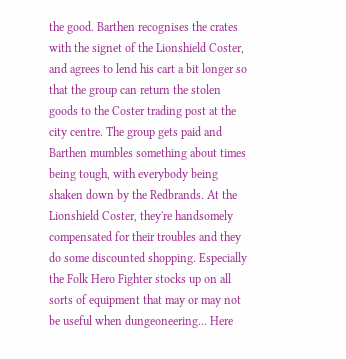the good. Barthen recognises the crates with the signet of the Lionshield Coster, and agrees to lend his cart a bit longer so that the group can return the stolen goods to the Coster trading post at the city centre. The group gets paid and Barthen mumbles something about times being tough, with everybody being shaken down by the Redbrands. At the Lionshield Coster, they're handsomely compensated for their troubles and they do some discounted shopping. Especially the Folk Hero Fighter stocks up on all sorts of equipment that may or may not be useful when dungeoneering... Here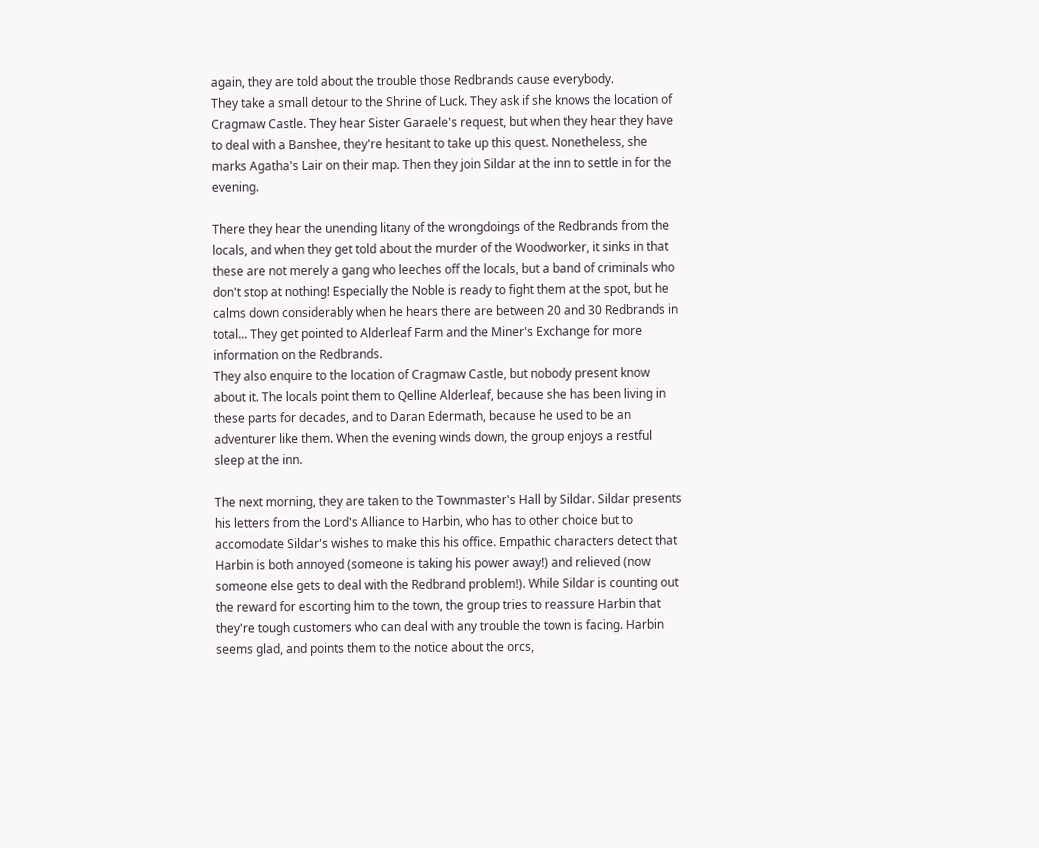again, they are told about the trouble those Redbrands cause everybody.
They take a small detour to the Shrine of Luck. They ask if she knows the location of Cragmaw Castle. They hear Sister Garaele's request, but when they hear they have to deal with a Banshee, they're hesitant to take up this quest. Nonetheless, she marks Agatha's Lair on their map. Then they join Sildar at the inn to settle in for the evening.

There they hear the unending litany of the wrongdoings of the Redbrands from the locals, and when they get told about the murder of the Woodworker, it sinks in that these are not merely a gang who leeches off the locals, but a band of criminals who don't stop at nothing! Especially the Noble is ready to fight them at the spot, but he calms down considerably when he hears there are between 20 and 30 Redbrands in total... They get pointed to Alderleaf Farm and the Miner's Exchange for more information on the Redbrands.
They also enquire to the location of Cragmaw Castle, but nobody present know about it. The locals point them to Qelline Alderleaf, because she has been living in these parts for decades, and to Daran Edermath, because he used to be an adventurer like them. When the evening winds down, the group enjoys a restful sleep at the inn.

The next morning, they are taken to the Townmaster's Hall by Sildar. Sildar presents his letters from the Lord's Alliance to Harbin, who has to other choice but to accomodate Sildar's wishes to make this his office. Empathic characters detect that Harbin is both annoyed (someone is taking his power away!) and relieved (now someone else gets to deal with the Redbrand problem!). While Sildar is counting out the reward for escorting him to the town, the group tries to reassure Harbin that they're tough customers who can deal with any trouble the town is facing. Harbin seems glad, and points them to the notice about the orcs,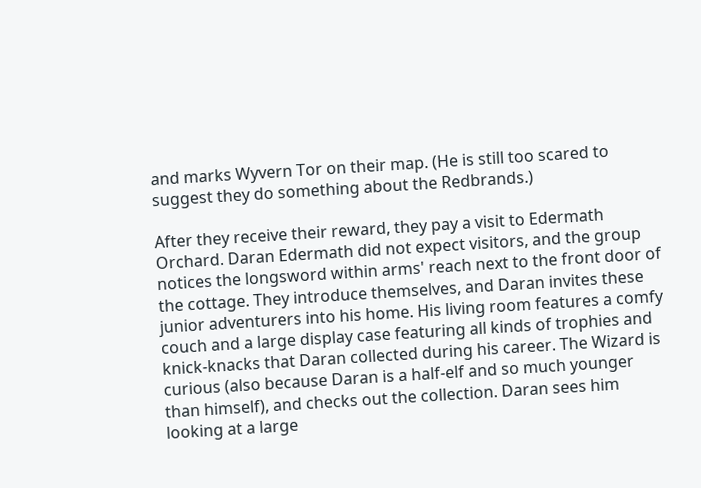and marks Wyvern Tor on their map. (He is still too scared to suggest they do something about the Redbrands.)

After they receive their reward, they pay a visit to Edermath Orchard. Daran Edermath did not expect visitors, and the group notices the longsword within arms' reach next to the front door of the cottage. They introduce themselves, and Daran invites these junior adventurers into his home. His living room features a comfy couch and a large display case featuring all kinds of trophies and knick-knacks that Daran collected during his career. The Wizard is curious (also because Daran is a half-elf and so much younger than himself), and checks out the collection. Daran sees him looking at a large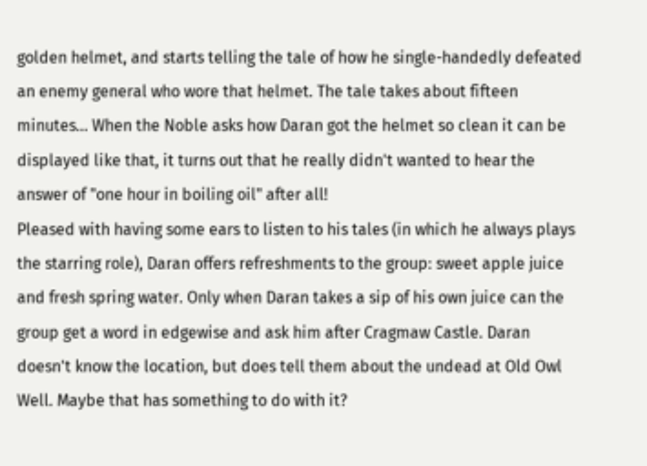golden helmet, and starts telling the tale of how he single-handedly defeated an enemy general who wore that helmet. The tale takes about fifteen minutes... When the Noble asks how Daran got the helmet so clean it can be displayed like that, it turns out that he really didn't wanted to hear the answer of "one hour in boiling oil" after all!
Pleased with having some ears to listen to his tales (in which he always plays the starring role), Daran offers refreshments to the group: sweet apple juice and fresh spring water. Only when Daran takes a sip of his own juice can the group get a word in edgewise and ask him after Cragmaw Castle. Daran doesn't know the location, but does tell them about the undead at Old Owl Well. Maybe that has something to do with it?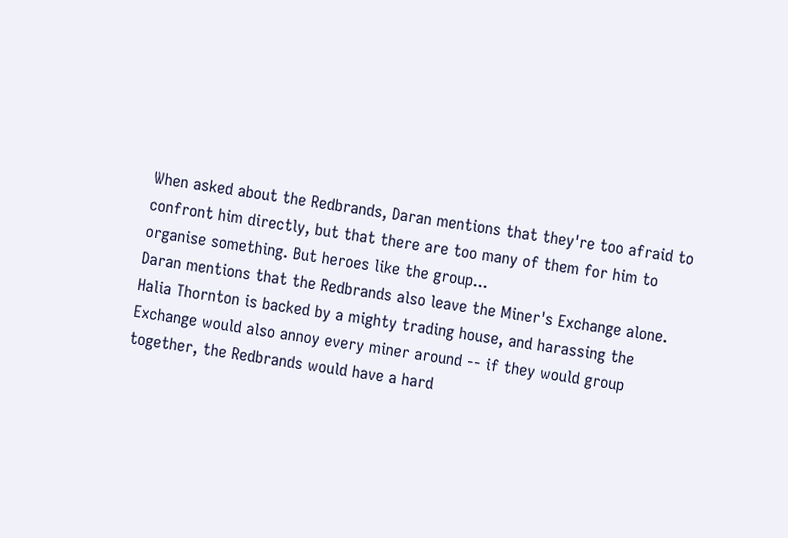When asked about the Redbrands, Daran mentions that they're too afraid to confront him directly, but that there are too many of them for him to organise something. But heroes like the group...
Daran mentions that the Redbrands also leave the Miner's Exchange alone. Halia Thornton is backed by a mighty trading house, and harassing the Exchange would also annoy every miner around -- if they would group together, the Redbrands would have a hard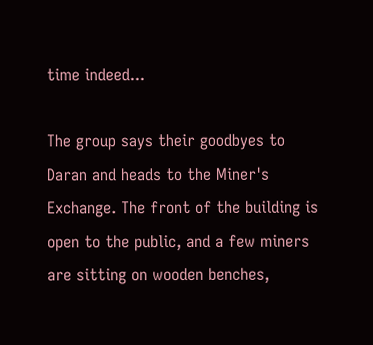time indeed...

The group says their goodbyes to Daran and heads to the Miner's Exchange. The front of the building is open to the public, and a few miners are sitting on wooden benches,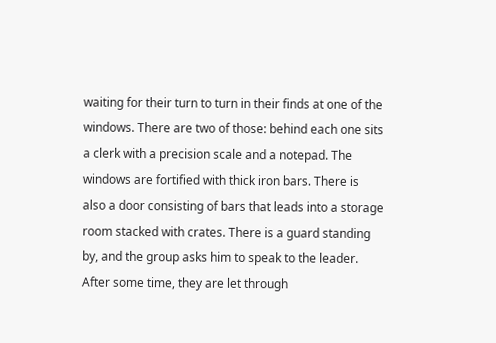waiting for their turn to turn in their finds at one of the windows. There are two of those: behind each one sits a clerk with a precision scale and a notepad. The windows are fortified with thick iron bars. There is also a door consisting of bars that leads into a storage room stacked with crates. There is a guard standing by, and the group asks him to speak to the leader. After some time, they are let through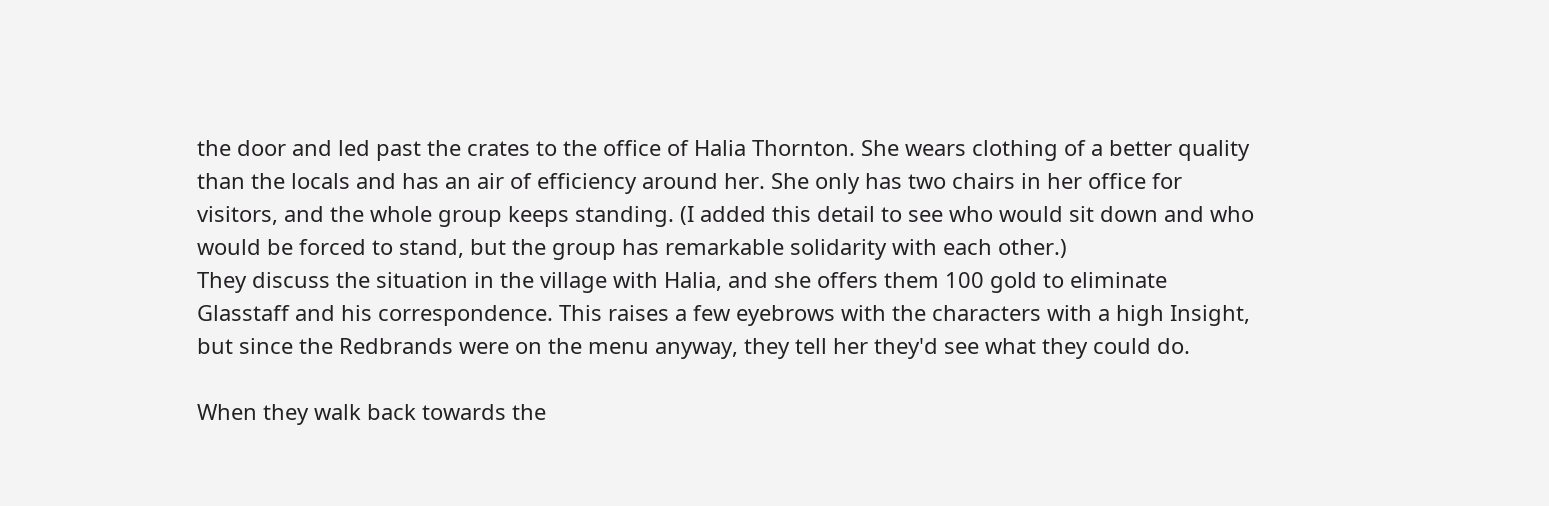the door and led past the crates to the office of Halia Thornton. She wears clothing of a better quality than the locals and has an air of efficiency around her. She only has two chairs in her office for visitors, and the whole group keeps standing. (I added this detail to see who would sit down and who would be forced to stand, but the group has remarkable solidarity with each other.)
They discuss the situation in the village with Halia, and she offers them 100 gold to eliminate Glasstaff and his correspondence. This raises a few eyebrows with the characters with a high Insight, but since the Redbrands were on the menu anyway, they tell her they'd see what they could do.

When they walk back towards the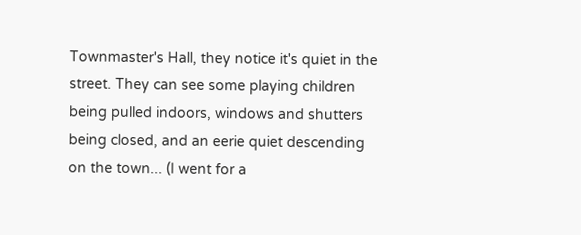Townmaster's Hall, they notice it's quiet in the street. They can see some playing children being pulled indoors, windows and shutters being closed, and an eerie quiet descending on the town... (I went for a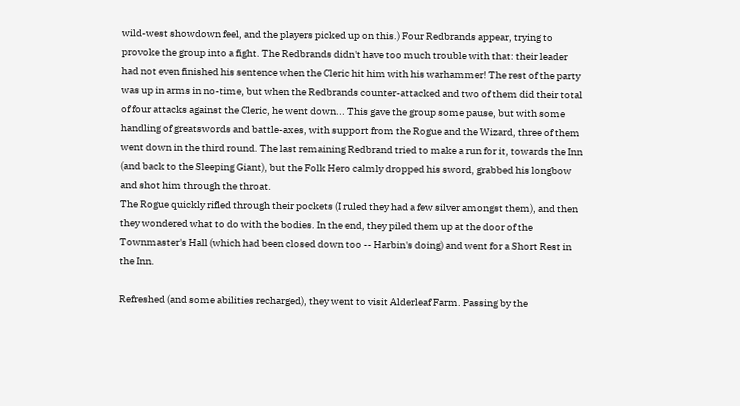wild-west showdown feel, and the players picked up on this.) Four Redbrands appear, trying to provoke the group into a fight. The Redbrands didn't have too much trouble with that: their leader had not even finished his sentence when the Cleric hit him with his warhammer! The rest of the party was up in arms in no-time, but when the Redbrands counter-attacked and two of them did their total of four attacks against the Cleric, he went down... This gave the group some pause, but with some handling of greatswords and battle-axes, with support from the Rogue and the Wizard, three of them went down in the third round. The last remaining Redbrand tried to make a run for it, towards the Inn (and back to the Sleeping Giant), but the Folk Hero calmly dropped his sword, grabbed his longbow and shot him through the throat.
The Rogue quickly rifled through their pockets (I ruled they had a few silver amongst them), and then they wondered what to do with the bodies. In the end, they piled them up at the door of the Townmaster's Hall (which had been closed down too -- Harbin's doing) and went for a Short Rest in the Inn.

Refreshed (and some abilities recharged), they went to visit Alderleaf Farm. Passing by the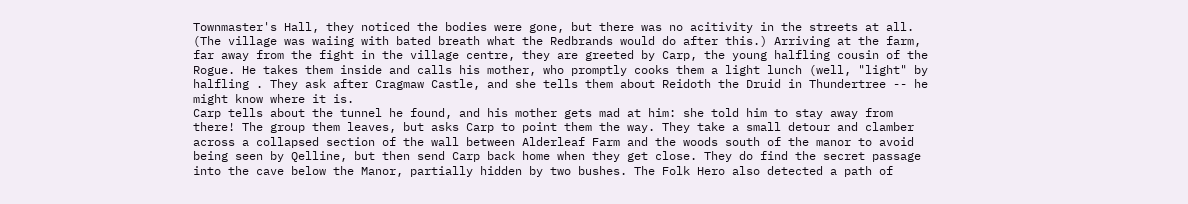Townmaster's Hall, they noticed the bodies were gone, but there was no acitivity in the streets at all. (The village was waiing with bated breath what the Redbrands would do after this.) Arriving at the farm, far away from the fight in the village centre, they are greeted by Carp, the young halfling cousin of the Rogue. He takes them inside and calls his mother, who promptly cooks them a light lunch (well, "light" by halfling . They ask after Cragmaw Castle, and she tells them about Reidoth the Druid in Thundertree -- he might know where it is.
Carp tells about the tunnel he found, and his mother gets mad at him: she told him to stay away from there! The group them leaves, but asks Carp to point them the way. They take a small detour and clamber across a collapsed section of the wall between Alderleaf Farm and the woods south of the manor to avoid being seen by Qelline, but then send Carp back home when they get close. They do find the secret passage into the cave below the Manor, partially hidden by two bushes. The Folk Hero also detected a path of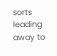sorts leading away to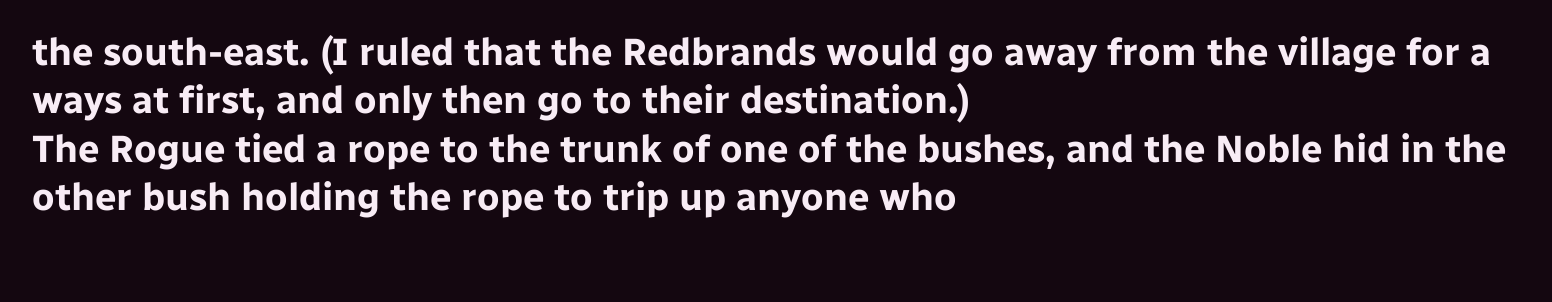the south-east. (I ruled that the Redbrands would go away from the village for a ways at first, and only then go to their destination.)
The Rogue tied a rope to the trunk of one of the bushes, and the Noble hid in the other bush holding the rope to trip up anyone who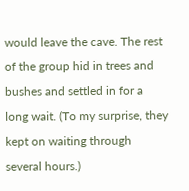would leave the cave. The rest of the group hid in trees and bushes and settled in for a long wait. (To my surprise, they kept on waiting through several hours.)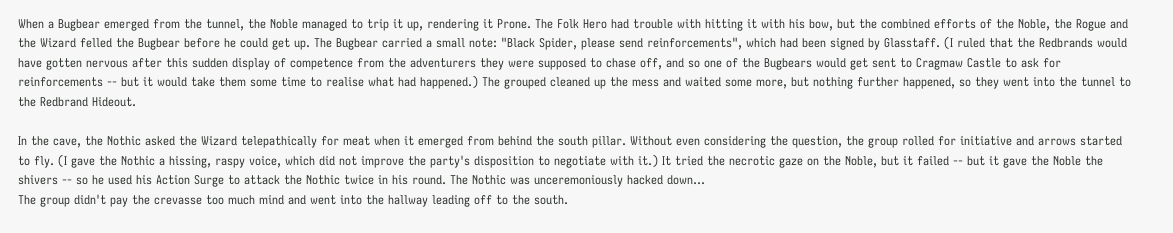When a Bugbear emerged from the tunnel, the Noble managed to trip it up, rendering it Prone. The Folk Hero had trouble with hitting it with his bow, but the combined efforts of the Noble, the Rogue and the Wizard felled the Bugbear before he could get up. The Bugbear carried a small note: "Black Spider, please send reinforcements", which had been signed by Glasstaff. (I ruled that the Redbrands would have gotten nervous after this sudden display of competence from the adventurers they were supposed to chase off, and so one of the Bugbears would get sent to Cragmaw Castle to ask for reinforcements -- but it would take them some time to realise what had happened.) The grouped cleaned up the mess and waited some more, but nothing further happened, so they went into the tunnel to the Redbrand Hideout.

In the cave, the Nothic asked the Wizard telepathically for meat when it emerged from behind the south pillar. Without even considering the question, the group rolled for initiative and arrows started to fly. (I gave the Nothic a hissing, raspy voice, which did not improve the party's disposition to negotiate with it.) It tried the necrotic gaze on the Noble, but it failed -- but it gave the Noble the shivers -- so he used his Action Surge to attack the Nothic twice in his round. The Nothic was unceremoniously hacked down...
The group didn't pay the crevasse too much mind and went into the hallway leading off to the south.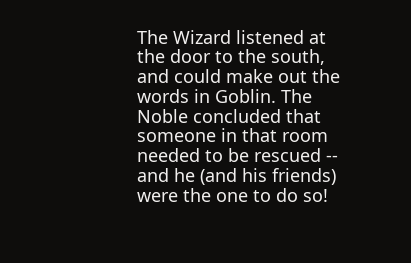The Wizard listened at the door to the south, and could make out the words in Goblin. The Noble concluded that someone in that room needed to be rescued -- and he (and his friends) were the one to do so!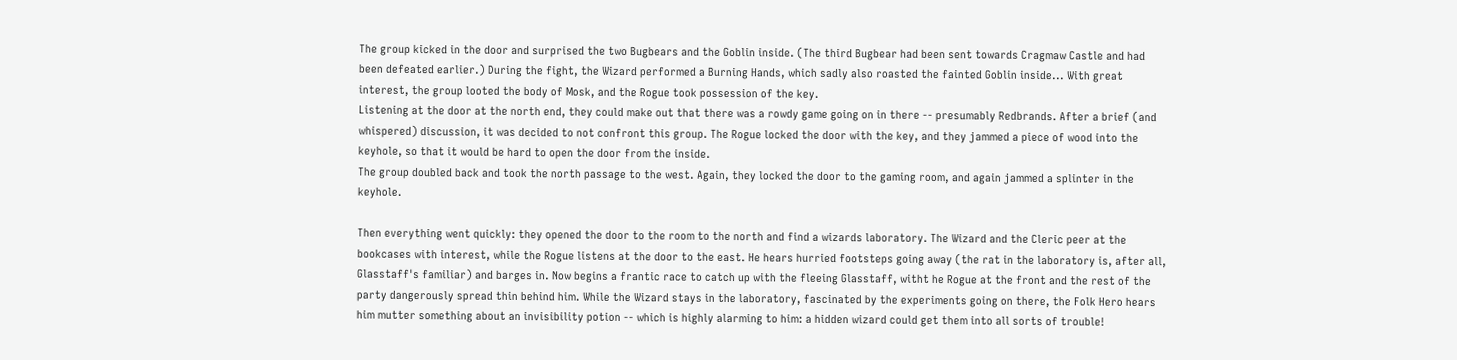The group kicked in the door and surprised the two Bugbears and the Goblin inside. (The third Bugbear had been sent towards Cragmaw Castle and had been defeated earlier.) During the fight, the Wizard performed a Burning Hands, which sadly also roasted the fainted Goblin inside... With great interest, the group looted the body of Mosk, and the Rogue took possession of the key.
Listening at the door at the north end, they could make out that there was a rowdy game going on in there -- presumably Redbrands. After a brief (and whispered) discussion, it was decided to not confront this group. The Rogue locked the door with the key, and they jammed a piece of wood into the keyhole, so that it would be hard to open the door from the inside.
The group doubled back and took the north passage to the west. Again, they locked the door to the gaming room, and again jammed a splinter in the keyhole.

Then everything went quickly: they opened the door to the room to the north and find a wizards laboratory. The Wizard and the Cleric peer at the bookcases with interest, while the Rogue listens at the door to the east. He hears hurried footsteps going away (the rat in the laboratory is, after all, Glasstaff's familiar) and barges in. Now begins a frantic race to catch up with the fleeing Glasstaff, witht he Rogue at the front and the rest of the party dangerously spread thin behind him. While the Wizard stays in the laboratory, fascinated by the experiments going on there, the Folk Hero hears him mutter something about an invisibility potion -- which is highly alarming to him: a hidden wizard could get them into all sorts of trouble!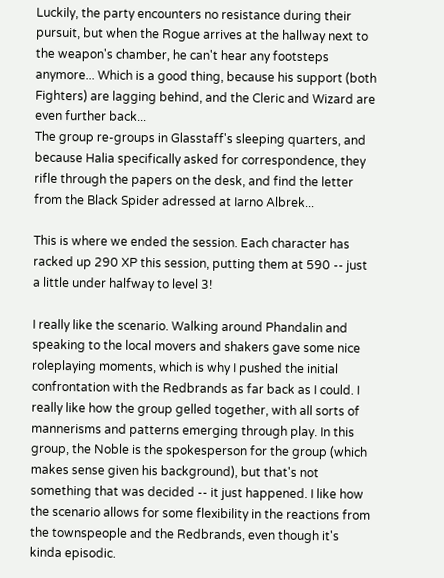Luckily, the party encounters no resistance during their pursuit, but when the Rogue arrives at the hallway next to the weapon's chamber, he can't hear any footsteps anymore... Which is a good thing, because his support (both Fighters) are lagging behind, and the Cleric and Wizard are even further back...
The group re-groups in Glasstaff's sleeping quarters, and because Halia specifically asked for correspondence, they rifle through the papers on the desk, and find the letter from the Black Spider adressed at Iarno Albrek...

This is where we ended the session. Each character has racked up 290 XP this session, putting them at 590 -- just a little under halfway to level 3!

I really like the scenario. Walking around Phandalin and speaking to the local movers and shakers gave some nice roleplaying moments, which is why I pushed the initial confrontation with the Redbrands as far back as I could. I really like how the group gelled together, with all sorts of mannerisms and patterns emerging through play. In this group, the Noble is the spokesperson for the group (which makes sense given his background), but that's not something that was decided -- it just happened. I like how the scenario allows for some flexibility in the reactions from the townspeople and the Redbrands, even though it's kinda episodic.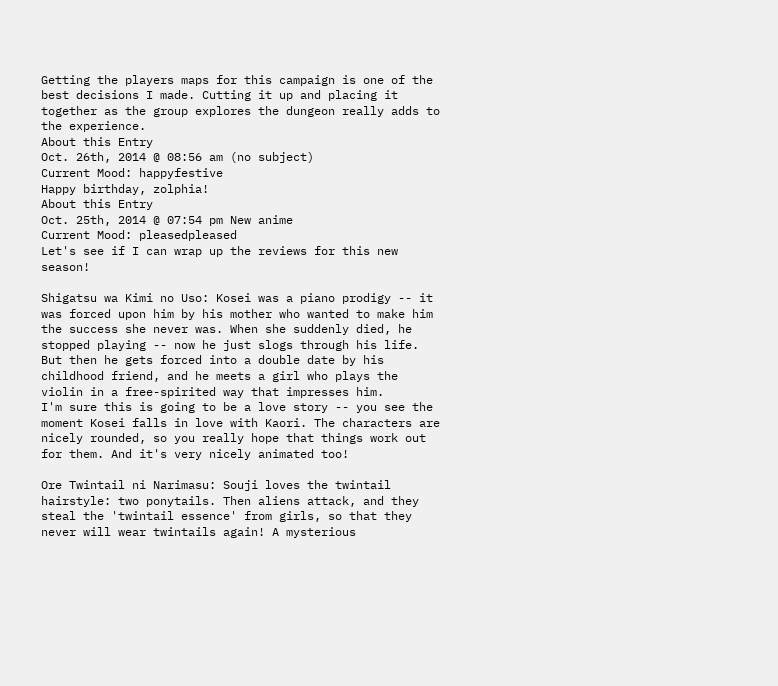Getting the players maps for this campaign is one of the best decisions I made. Cutting it up and placing it together as the group explores the dungeon really adds to the experience.
About this Entry
Oct. 26th, 2014 @ 08:56 am (no subject)
Current Mood: happyfestive
Happy birthday, zolphia!
About this Entry
Oct. 25th, 2014 @ 07:54 pm New anime
Current Mood: pleasedpleased
Let's see if I can wrap up the reviews for this new season!

Shigatsu wa Kimi no Uso: Kosei was a piano prodigy -- it was forced upon him by his mother who wanted to make him the success she never was. When she suddenly died, he stopped playing -- now he just slogs through his life. But then he gets forced into a double date by his childhood friend, and he meets a girl who plays the violin in a free-spirited way that impresses him.
I'm sure this is going to be a love story -- you see the moment Kosei falls in love with Kaori. The characters are nicely rounded, so you really hope that things work out for them. And it's very nicely animated too!

Ore Twintail ni Narimasu: Souji loves the twintail hairstyle: two ponytails. Then aliens attack, and they steal the 'twintail essence' from girls, so that they never will wear twintails again! A mysterious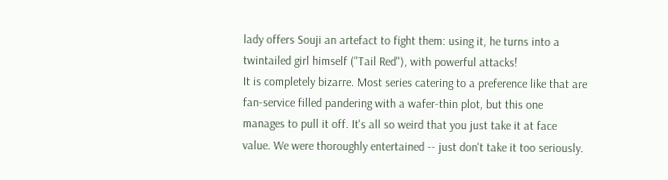lady offers Souji an artefact to fight them: using it, he turns into a twintailed girl himself ("Tail Red"), with powerful attacks!
It is completely bizarre. Most series catering to a preference like that are fan-service filled pandering with a wafer-thin plot, but this one manages to pull it off. It's all so weird that you just take it at face value. We were thoroughly entertained -- just don't take it too seriously.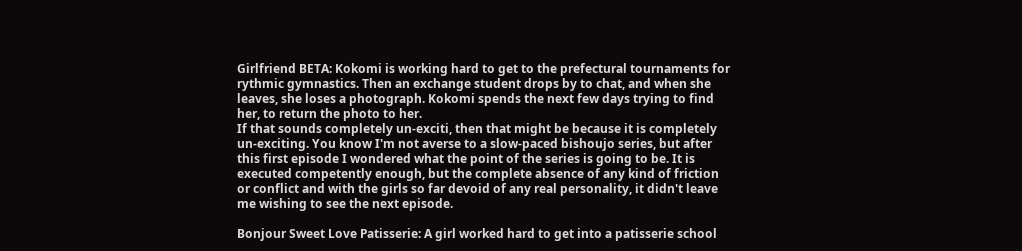Girlfriend BETA: Kokomi is working hard to get to the prefectural tournaments for rythmic gymnastics. Then an exchange student drops by to chat, and when she leaves, she loses a photograph. Kokomi spends the next few days trying to find her, to return the photo to her.
If that sounds completely un-exciti, then that might be because it is completely un-exciting. You know I'm not averse to a slow-paced bishoujo series, but after this first episode I wondered what the point of the series is going to be. It is executed competently enough, but the complete absence of any kind of friction or conflict and with the girls so far devoid of any real personality, it didn't leave me wishing to see the next episode.

Bonjour Sweet Love Patisserie: A girl worked hard to get into a patisserie school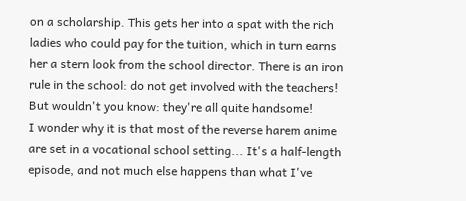on a scholarship. This gets her into a spat with the rich ladies who could pay for the tuition, which in turn earns her a stern look from the school director. There is an iron rule in the school: do not get involved with the teachers! But wouldn't you know: they're all quite handsome!
I wonder why it is that most of the reverse harem anime are set in a vocational school setting... It's a half-length episode, and not much else happens than what I've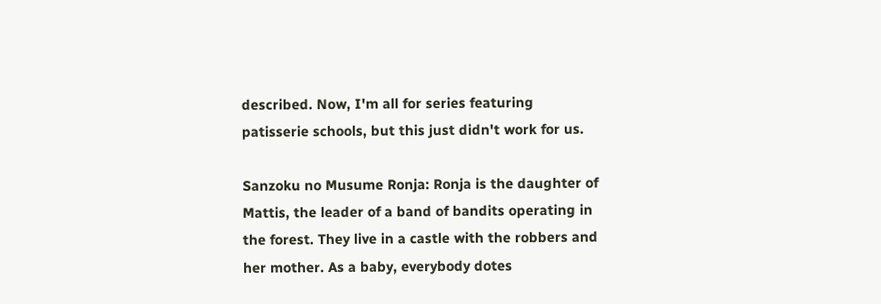described. Now, I'm all for series featuring patisserie schools, but this just didn't work for us.

Sanzoku no Musume Ronja: Ronja is the daughter of Mattis, the leader of a band of bandits operating in the forest. They live in a castle with the robbers and her mother. As a baby, everybody dotes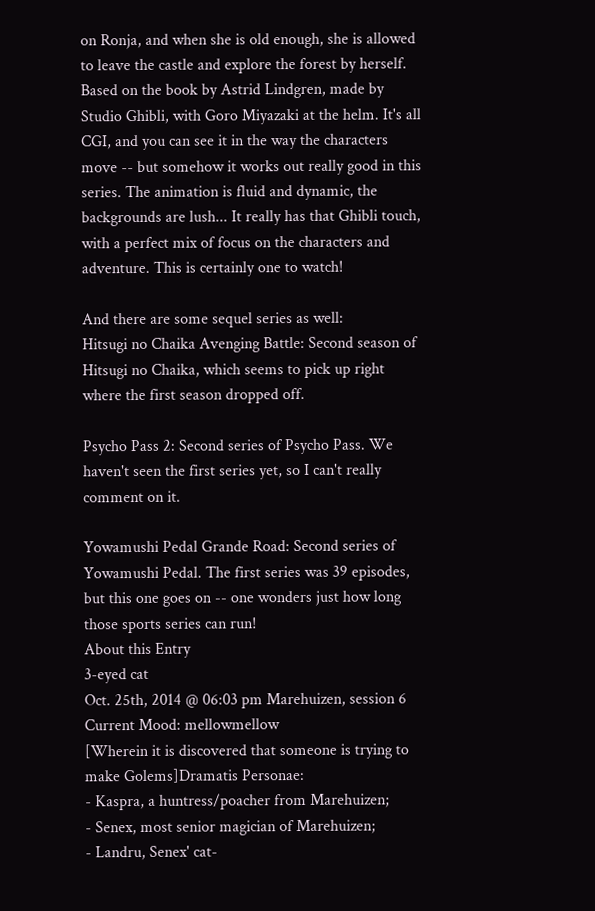on Ronja, and when she is old enough, she is allowed to leave the castle and explore the forest by herself.
Based on the book by Astrid Lindgren, made by Studio Ghibli, with Goro Miyazaki at the helm. It's all CGI, and you can see it in the way the characters move -- but somehow it works out really good in this series. The animation is fluid and dynamic, the backgrounds are lush... It really has that Ghibli touch, with a perfect mix of focus on the characters and adventure. This is certainly one to watch!

And there are some sequel series as well:
Hitsugi no Chaika Avenging Battle: Second season of Hitsugi no Chaika, which seems to pick up right where the first season dropped off.

Psycho Pass 2: Second series of Psycho Pass. We haven't seen the first series yet, so I can't really comment on it.

Yowamushi Pedal Grande Road: Second series of Yowamushi Pedal. The first series was 39 episodes, but this one goes on -- one wonders just how long those sports series can run!
About this Entry
3-eyed cat
Oct. 25th, 2014 @ 06:03 pm Marehuizen, session 6
Current Mood: mellowmellow
[Wherein it is discovered that someone is trying to make Golems]Dramatis Personae:
- Kaspra, a huntress/poacher from Marehuizen;
- Senex, most senior magician of Marehuizen;
- Landru, Senex' cat-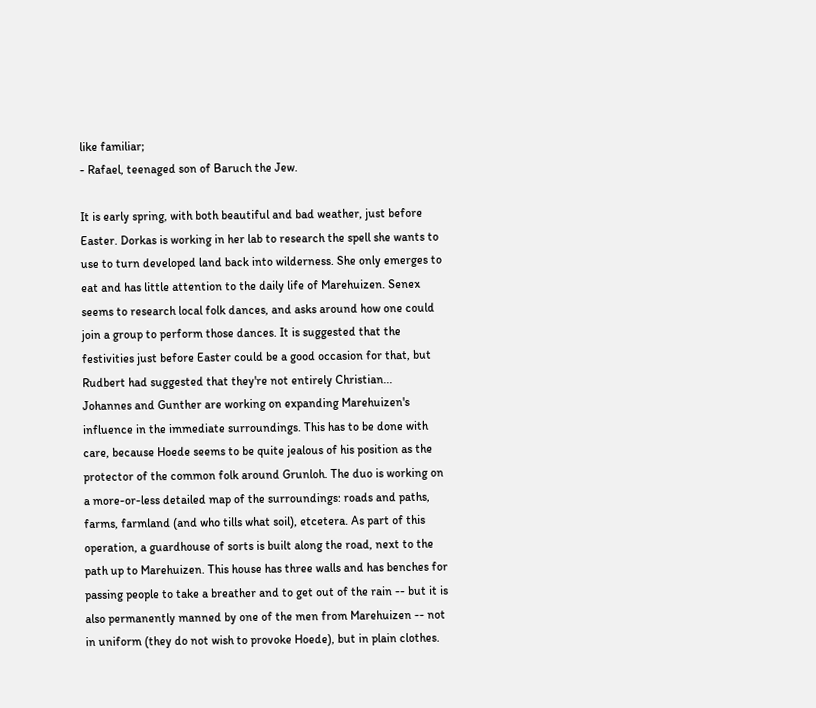like familiar;
- Rafael, teenaged son of Baruch the Jew.

It is early spring, with both beautiful and bad weather, just before Easter. Dorkas is working in her lab to research the spell she wants to use to turn developed land back into wilderness. She only emerges to eat and has little attention to the daily life of Marehuizen. Senex seems to research local folk dances, and asks around how one could join a group to perform those dances. It is suggested that the festivities just before Easter could be a good occasion for that, but Rudbert had suggested that they're not entirely Christian...
Johannes and Gunther are working on expanding Marehuizen's influence in the immediate surroundings. This has to be done with care, because Hoede seems to be quite jealous of his position as the protector of the common folk around Grunloh. The duo is working on a more-or-less detailed map of the surroundings: roads and paths, farms, farmland (and who tills what soil), etcetera. As part of this operation, a guardhouse of sorts is built along the road, next to the path up to Marehuizen. This house has three walls and has benches for passing people to take a breather and to get out of the rain -- but it is also permanently manned by one of the men from Marehuizen -- not in uniform (they do not wish to provoke Hoede), but in plain clothes.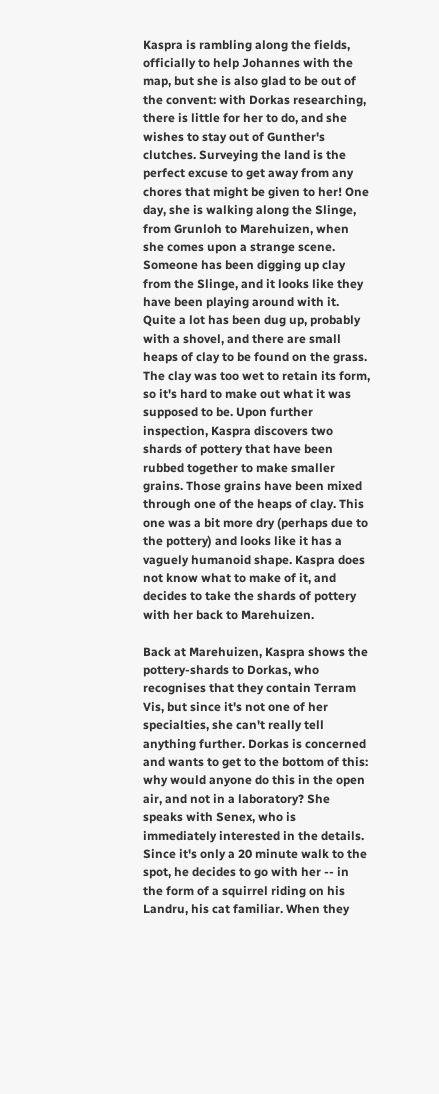Kaspra is rambling along the fields, officially to help Johannes with the map, but she is also glad to be out of the convent: with Dorkas researching, there is little for her to do, and she wishes to stay out of Gunther's clutches. Surveying the land is the perfect excuse to get away from any chores that might be given to her! One day, she is walking along the Slinge, from Grunloh to Marehuizen, when she comes upon a strange scene. Someone has been digging up clay from the Slinge, and it looks like they have been playing around with it. Quite a lot has been dug up, probably with a shovel, and there are small heaps of clay to be found on the grass. The clay was too wet to retain its form, so it's hard to make out what it was supposed to be. Upon further inspection, Kaspra discovers two shards of pottery that have been rubbed together to make smaller grains. Those grains have been mixed through one of the heaps of clay. This one was a bit more dry (perhaps due to the pottery) and looks like it has a vaguely humanoid shape. Kaspra does not know what to make of it, and decides to take the shards of pottery with her back to Marehuizen.

Back at Marehuizen, Kaspra shows the pottery-shards to Dorkas, who recognises that they contain Terram Vis, but since it's not one of her specialties, she can't really tell anything further. Dorkas is concerned and wants to get to the bottom of this: why would anyone do this in the open air, and not in a laboratory? She speaks with Senex, who is immediately interested in the details. Since it's only a 20 minute walk to the spot, he decides to go with her -- in the form of a squirrel riding on his Landru, his cat familiar. When they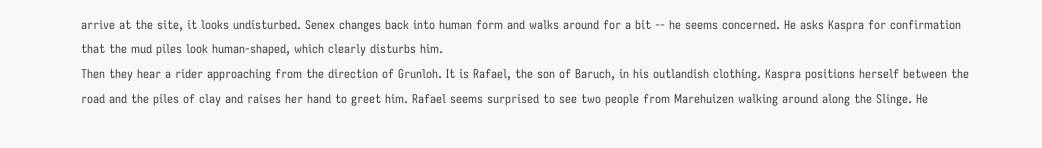arrive at the site, it looks undisturbed. Senex changes back into human form and walks around for a bit -- he seems concerned. He asks Kaspra for confirmation that the mud piles look human-shaped, which clearly disturbs him.
Then they hear a rider approaching from the direction of Grunloh. It is Rafael, the son of Baruch, in his outlandish clothing. Kaspra positions herself between the road and the piles of clay and raises her hand to greet him. Rafael seems surprised to see two people from Marehuizen walking around along the Slinge. He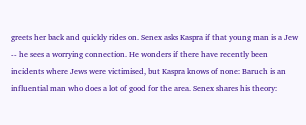greets her back and quickly rides on. Senex asks Kaspra if that young man is a Jew -- he sees a worrying connection. He wonders if there have recently been incidents where Jews were victimised, but Kaspra knows of none: Baruch is an influential man who does a lot of good for the area. Senex shares his theory: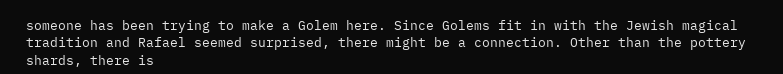someone has been trying to make a Golem here. Since Golems fit in with the Jewish magical tradition and Rafael seemed surprised, there might be a connection. Other than the pottery shards, there is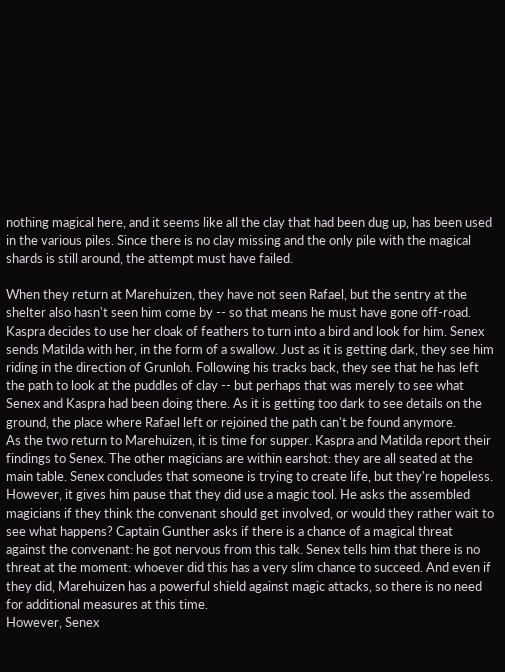nothing magical here, and it seems like all the clay that had been dug up, has been used in the various piles. Since there is no clay missing and the only pile with the magical shards is still around, the attempt must have failed.

When they return at Marehuizen, they have not seen Rafael, but the sentry at the shelter also hasn't seen him come by -- so that means he must have gone off-road. Kaspra decides to use her cloak of feathers to turn into a bird and look for him. Senex sends Matilda with her, in the form of a swallow. Just as it is getting dark, they see him riding in the direction of Grunloh. Following his tracks back, they see that he has left the path to look at the puddles of clay -- but perhaps that was merely to see what Senex and Kaspra had been doing there. As it is getting too dark to see details on the ground, the place where Rafael left or rejoined the path can't be found anymore.
As the two return to Marehuizen, it is time for supper. Kaspra and Matilda report their findings to Senex. The other magicians are within earshot: they are all seated at the main table. Senex concludes that someone is trying to create life, but they're hopeless. However, it gives him pause that they did use a magic tool. He asks the assembled magicians if they think the convenant should get involved, or would they rather wait to see what happens? Captain Gunther asks if there is a chance of a magical threat against the convenant: he got nervous from this talk. Senex tells him that there is no threat at the moment: whoever did this has a very slim chance to succeed. And even if they did, Marehuizen has a powerful shield against magic attacks, so there is no need for additional measures at this time.
However, Senex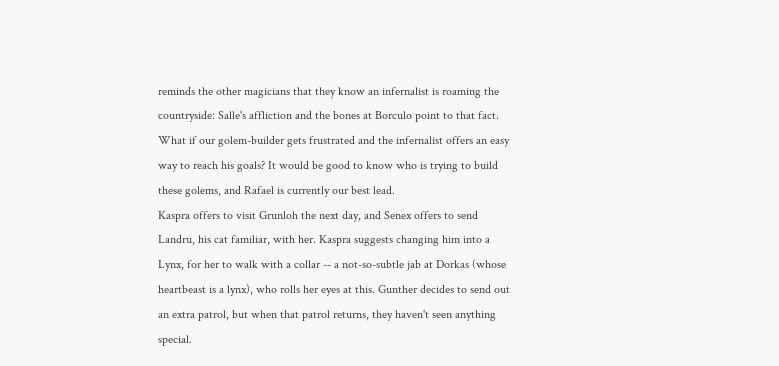reminds the other magicians that they know an infernalist is roaming the countryside: Salle's affliction and the bones at Borculo point to that fact. What if our golem-builder gets frustrated and the infernalist offers an easy way to reach his goals? It would be good to know who is trying to build these golems, and Rafael is currently our best lead.
Kaspra offers to visit Grunloh the next day, and Senex offers to send Landru, his cat familiar, with her. Kaspra suggests changing him into a Lynx, for her to walk with a collar -- a not-so-subtle jab at Dorkas (whose heartbeast is a lynx), who rolls her eyes at this. Gunther decides to send out an extra patrol, but when that patrol returns, they haven't seen anything special.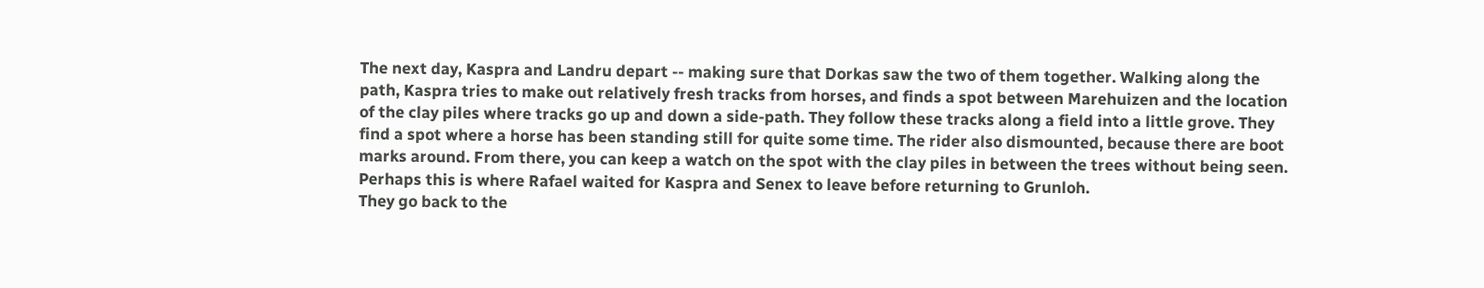The next day, Kaspra and Landru depart -- making sure that Dorkas saw the two of them together. Walking along the path, Kaspra tries to make out relatively fresh tracks from horses, and finds a spot between Marehuizen and the location of the clay piles where tracks go up and down a side-path. They follow these tracks along a field into a little grove. They find a spot where a horse has been standing still for quite some time. The rider also dismounted, because there are boot marks around. From there, you can keep a watch on the spot with the clay piles in between the trees without being seen. Perhaps this is where Rafael waited for Kaspra and Senex to leave before returning to Grunloh.
They go back to the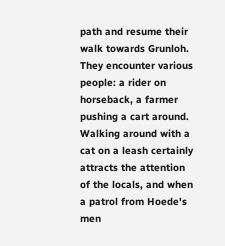path and resume their walk towards Grunloh. They encounter various people: a rider on horseback, a farmer pushing a cart around. Walking around with a cat on a leash certainly attracts the attention of the locals, and when a patrol from Hoede's men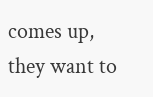comes up, they want to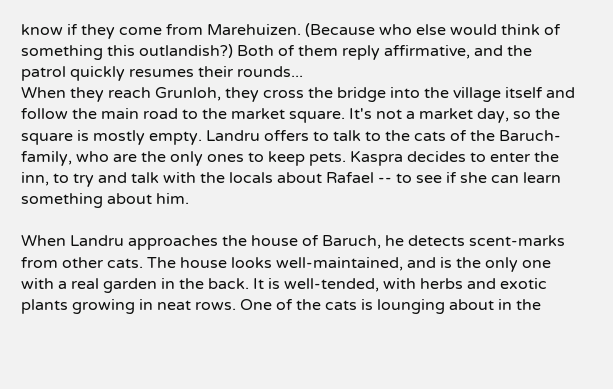know if they come from Marehuizen. (Because who else would think of something this outlandish?) Both of them reply affirmative, and the patrol quickly resumes their rounds...
When they reach Grunloh, they cross the bridge into the village itself and follow the main road to the market square. It's not a market day, so the square is mostly empty. Landru offers to talk to the cats of the Baruch-family, who are the only ones to keep pets. Kaspra decides to enter the inn, to try and talk with the locals about Rafael -- to see if she can learn something about him.

When Landru approaches the house of Baruch, he detects scent-marks from other cats. The house looks well-maintained, and is the only one with a real garden in the back. It is well-tended, with herbs and exotic plants growing in neat rows. One of the cats is lounging about in the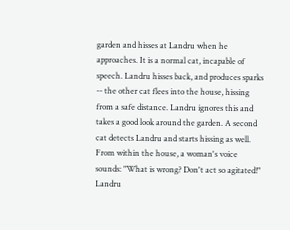garden and hisses at Landru when he approaches. It is a normal cat, incapable of speech. Landru hisses back, and produces sparks -- the other cat flees into the house, hissing from a safe distance. Landru ignores this and takes a good look around the garden. A second cat detects Landru and starts hissing as well.
From within the house, a woman's voice sounds: "What is wrong? Don't act so agitated!" Landru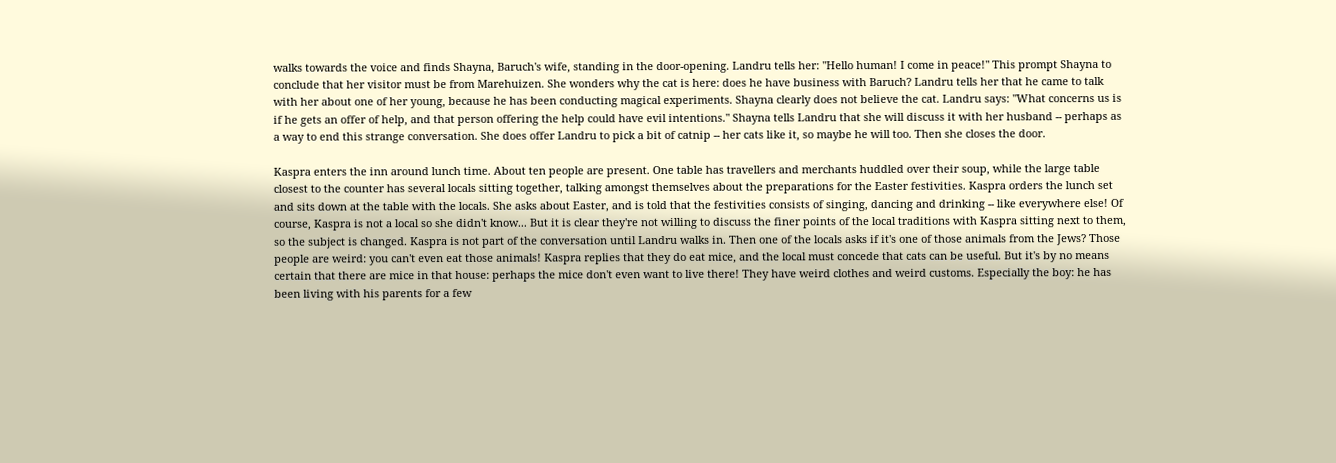walks towards the voice and finds Shayna, Baruch's wife, standing in the door-opening. Landru tells her: "Hello human! I come in peace!" This prompt Shayna to conclude that her visitor must be from Marehuizen. She wonders why the cat is here: does he have business with Baruch? Landru tells her that he came to talk with her about one of her young, because he has been conducting magical experiments. Shayna clearly does not believe the cat. Landru says: "What concerns us is if he gets an offer of help, and that person offering the help could have evil intentions." Shayna tells Landru that she will discuss it with her husband -- perhaps as a way to end this strange conversation. She does offer Landru to pick a bit of catnip -- her cats like it, so maybe he will too. Then she closes the door.

Kaspra enters the inn around lunch time. About ten people are present. One table has travellers and merchants huddled over their soup, while the large table closest to the counter has several locals sitting together, talking amongst themselves about the preparations for the Easter festivities. Kaspra orders the lunch set and sits down at the table with the locals. She asks about Easter, and is told that the festivities consists of singing, dancing and drinking -- like everywhere else! Of course, Kaspra is not a local so she didn't know... But it is clear they're not willing to discuss the finer points of the local traditions with Kaspra sitting next to them, so the subject is changed. Kaspra is not part of the conversation until Landru walks in. Then one of the locals asks if it's one of those animals from the Jews? Those people are weird: you can't even eat those animals! Kaspra replies that they do eat mice, and the local must concede that cats can be useful. But it's by no means certain that there are mice in that house: perhaps the mice don't even want to live there! They have weird clothes and weird customs. Especially the boy: he has been living with his parents for a few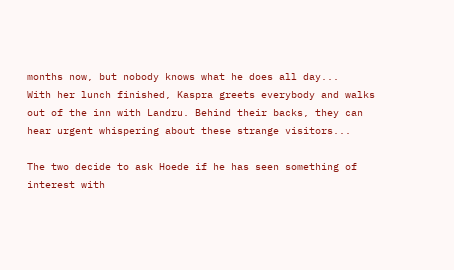months now, but nobody knows what he does all day...
With her lunch finished, Kaspra greets everybody and walks out of the inn with Landru. Behind their backs, they can hear urgent whispering about these strange visitors...

The two decide to ask Hoede if he has seen something of interest with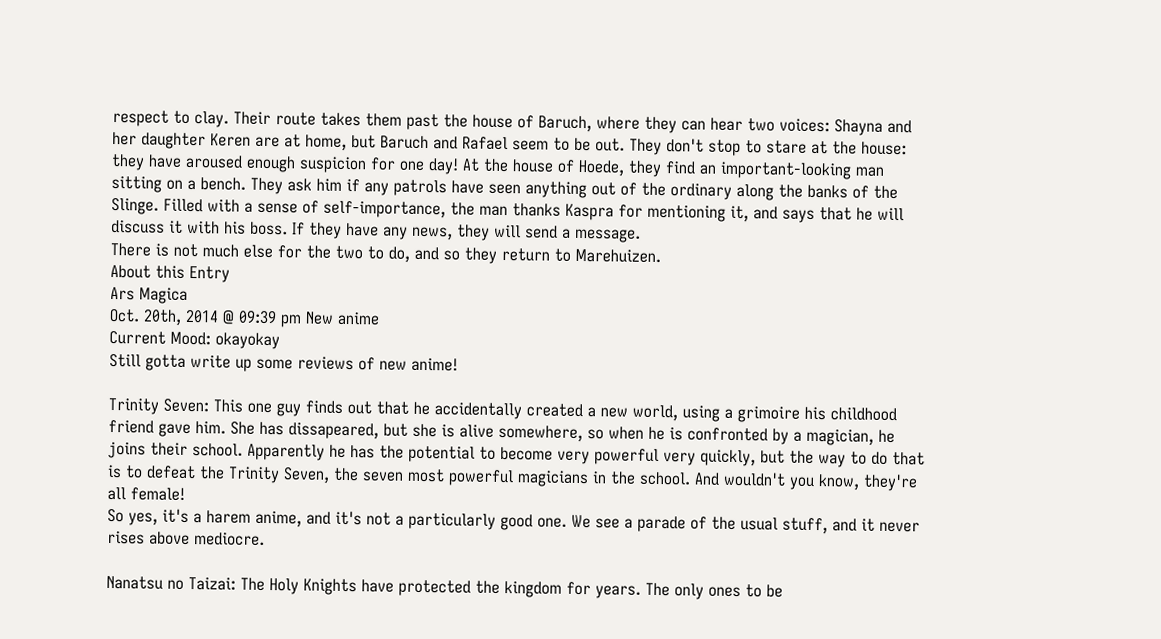respect to clay. Their route takes them past the house of Baruch, where they can hear two voices: Shayna and her daughter Keren are at home, but Baruch and Rafael seem to be out. They don't stop to stare at the house: they have aroused enough suspicion for one day! At the house of Hoede, they find an important-looking man sitting on a bench. They ask him if any patrols have seen anything out of the ordinary along the banks of the Slinge. Filled with a sense of self-importance, the man thanks Kaspra for mentioning it, and says that he will discuss it with his boss. If they have any news, they will send a message.
There is not much else for the two to do, and so they return to Marehuizen.
About this Entry
Ars Magica
Oct. 20th, 2014 @ 09:39 pm New anime
Current Mood: okayokay
Still gotta write up some reviews of new anime!

Trinity Seven: This one guy finds out that he accidentally created a new world, using a grimoire his childhood friend gave him. She has dissapeared, but she is alive somewhere, so when he is confronted by a magician, he joins their school. Apparently he has the potential to become very powerful very quickly, but the way to do that is to defeat the Trinity Seven, the seven most powerful magicians in the school. And wouldn't you know, they're all female!
So yes, it's a harem anime, and it's not a particularly good one. We see a parade of the usual stuff, and it never rises above mediocre.

Nanatsu no Taizai: The Holy Knights have protected the kingdom for years. The only ones to be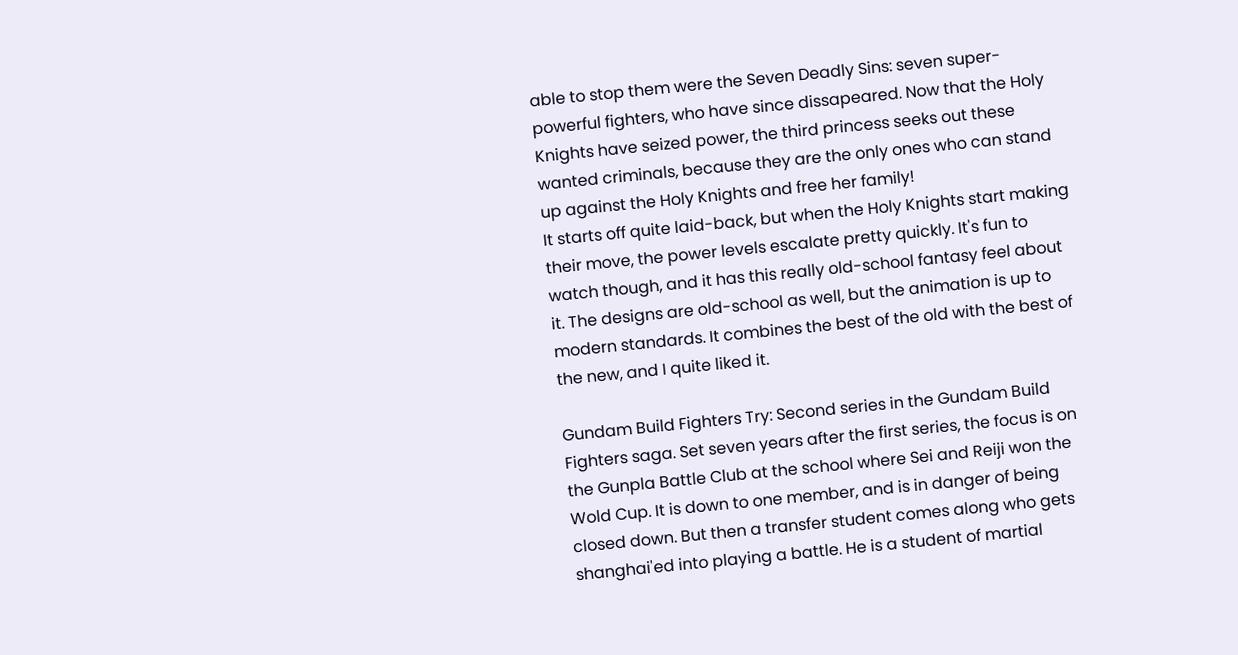able to stop them were the Seven Deadly Sins: seven super-powerful fighters, who have since dissapeared. Now that the Holy Knights have seized power, the third princess seeks out these wanted criminals, because they are the only ones who can stand up against the Holy Knights and free her family!
It starts off quite laid-back, but when the Holy Knights start making their move, the power levels escalate pretty quickly. It's fun to watch though, and it has this really old-school fantasy feel about it. The designs are old-school as well, but the animation is up to modern standards. It combines the best of the old with the best of the new, and I quite liked it.

Gundam Build Fighters Try: Second series in the Gundam Build Fighters saga. Set seven years after the first series, the focus is on the Gunpla Battle Club at the school where Sei and Reiji won the Wold Cup. It is down to one member, and is in danger of being closed down. But then a transfer student comes along who gets shanghai'ed into playing a battle. He is a student of martial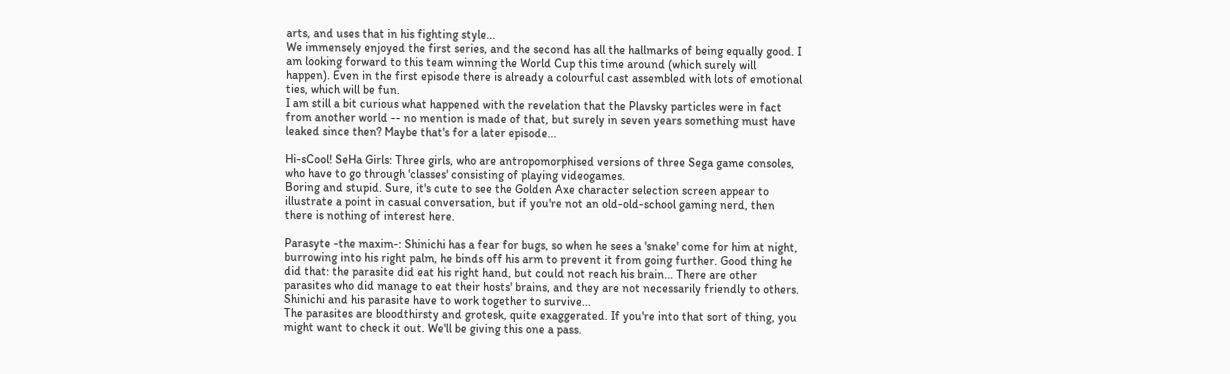arts, and uses that in his fighting style...
We immensely enjoyed the first series, and the second has all the hallmarks of being equally good. I am looking forward to this team winning the World Cup this time around (which surely will happen). Even in the first episode there is already a colourful cast assembled with lots of emotional ties, which will be fun.
I am still a bit curious what happened with the revelation that the Plavsky particles were in fact from another world -- no mention is made of that, but surely in seven years something must have leaked since then? Maybe that's for a later episode...

Hi-sCool! SeHa Girls: Three girls, who are antropomorphised versions of three Sega game consoles, who have to go through 'classes' consisting of playing videogames.
Boring and stupid. Sure, it's cute to see the Golden Axe character selection screen appear to illustrate a point in casual conversation, but if you're not an old-old-school gaming nerd, then there is nothing of interest here.

Parasyte -the maxim-: Shinichi has a fear for bugs, so when he sees a 'snake' come for him at night, burrowing into his right palm, he binds off his arm to prevent it from going further. Good thing he did that: the parasite did eat his right hand, but could not reach his brain... There are other parasites who did manage to eat their hosts' brains, and they are not necessarily friendly to others. Shinichi and his parasite have to work together to survive...
The parasites are bloodthirsty and grotesk, quite exaggerated. If you're into that sort of thing, you might want to check it out. We'll be giving this one a pass.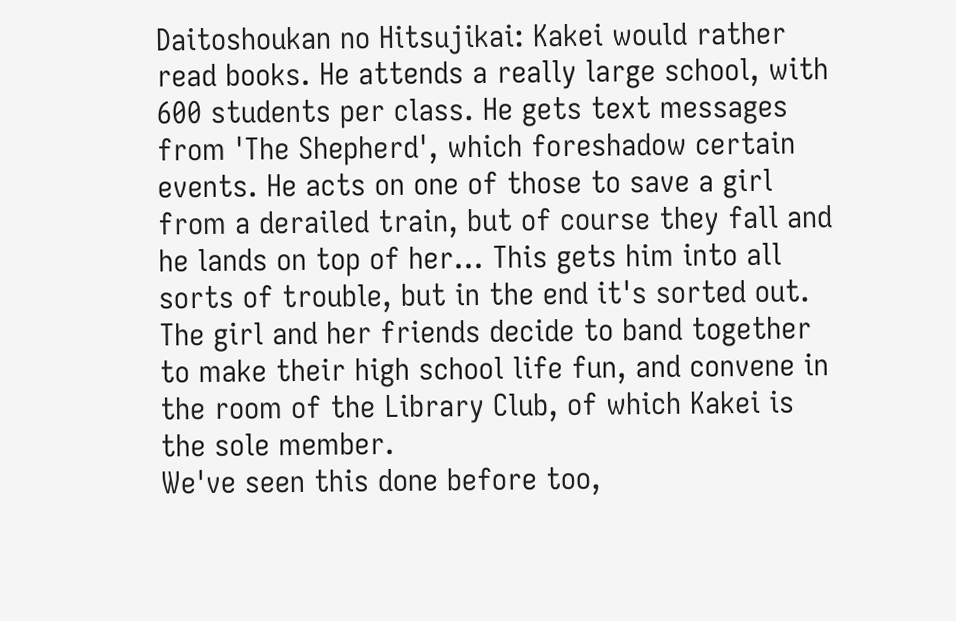Daitoshoukan no Hitsujikai: Kakei would rather read books. He attends a really large school, with 600 students per class. He gets text messages from 'The Shepherd', which foreshadow certain events. He acts on one of those to save a girl from a derailed train, but of course they fall and he lands on top of her... This gets him into all sorts of trouble, but in the end it's sorted out. The girl and her friends decide to band together to make their high school life fun, and convene in the room of the Library Club, of which Kakei is the sole member.
We've seen this done before too,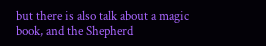but there is also talk about a magic book, and the Shepherd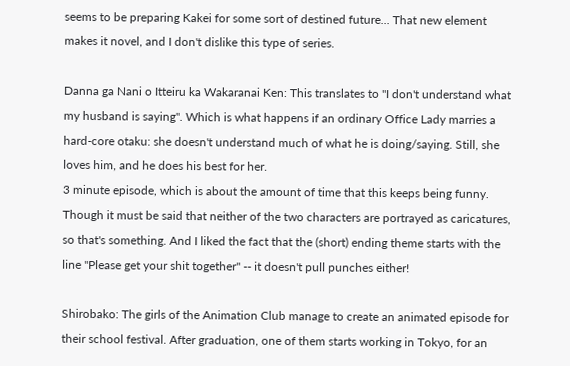seems to be preparing Kakei for some sort of destined future... That new element makes it novel, and I don't dislike this type of series.

Danna ga Nani o Itteiru ka Wakaranai Ken: This translates to "I don't understand what my husband is saying". Which is what happens if an ordinary Office Lady marries a hard-core otaku: she doesn't understand much of what he is doing/saying. Still, she loves him, and he does his best for her.
3 minute episode, which is about the amount of time that this keeps being funny. Though it must be said that neither of the two characters are portrayed as caricatures, so that's something. And I liked the fact that the (short) ending theme starts with the line "Please get your shit together" -- it doesn't pull punches either!

Shirobako: The girls of the Animation Club manage to create an animated episode for their school festival. After graduation, one of them starts working in Tokyo, for an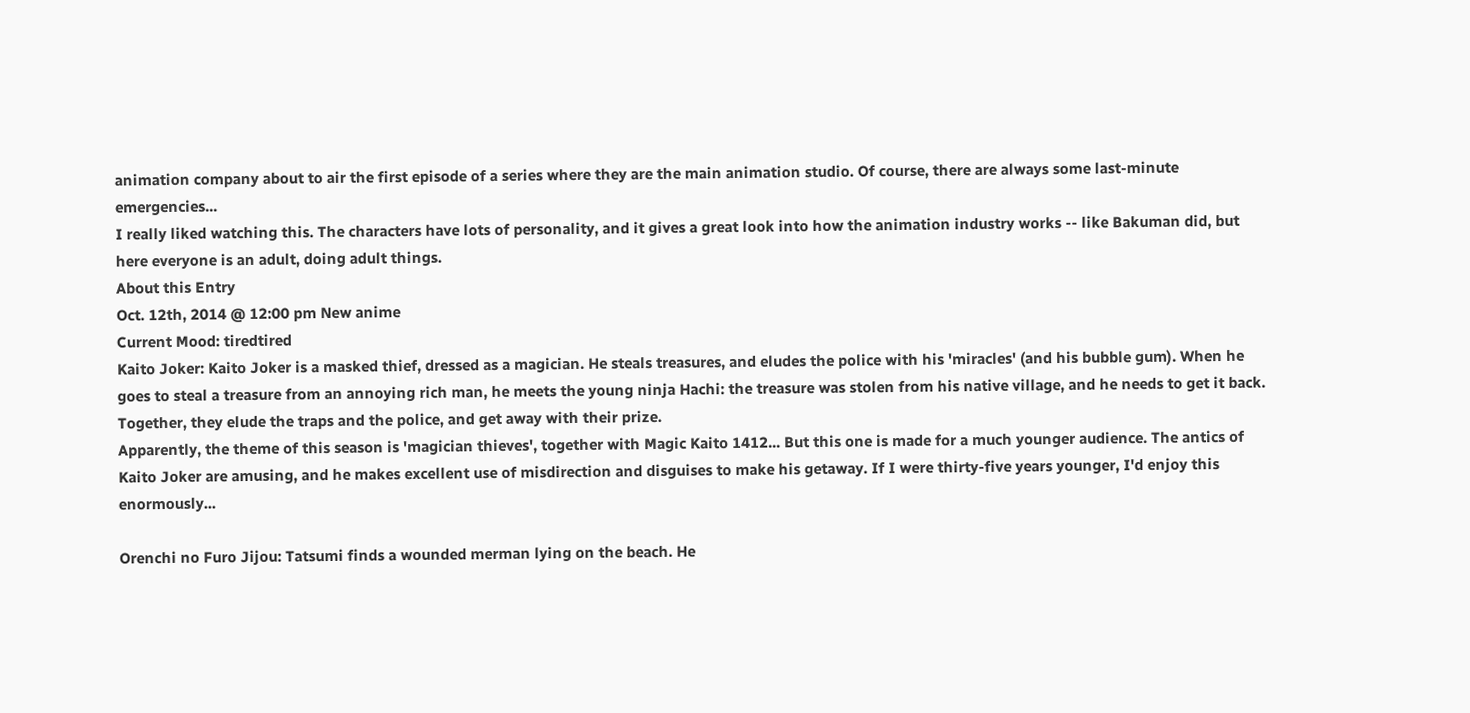animation company about to air the first episode of a series where they are the main animation studio. Of course, there are always some last-minute emergencies...
I really liked watching this. The characters have lots of personality, and it gives a great look into how the animation industry works -- like Bakuman did, but here everyone is an adult, doing adult things.
About this Entry
Oct. 12th, 2014 @ 12:00 pm New anime
Current Mood: tiredtired
Kaito Joker: Kaito Joker is a masked thief, dressed as a magician. He steals treasures, and eludes the police with his 'miracles' (and his bubble gum). When he goes to steal a treasure from an annoying rich man, he meets the young ninja Hachi: the treasure was stolen from his native village, and he needs to get it back. Together, they elude the traps and the police, and get away with their prize.
Apparently, the theme of this season is 'magician thieves', together with Magic Kaito 1412... But this one is made for a much younger audience. The antics of Kaito Joker are amusing, and he makes excellent use of misdirection and disguises to make his getaway. If I were thirty-five years younger, I'd enjoy this enormously...

Orenchi no Furo Jijou: Tatsumi finds a wounded merman lying on the beach. He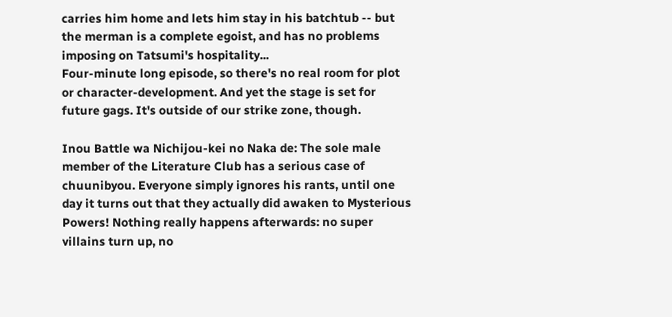carries him home and lets him stay in his batchtub -- but the merman is a complete egoist, and has no problems imposing on Tatsumi's hospitality...
Four-minute long episode, so there's no real room for plot or character-development. And yet the stage is set for future gags. It's outside of our strike zone, though.

Inou Battle wa Nichijou-kei no Naka de: The sole male member of the Literature Club has a serious case of chuunibyou. Everyone simply ignores his rants, until one day it turns out that they actually did awaken to Mysterious Powers! Nothing really happens afterwards: no super villains turn up, no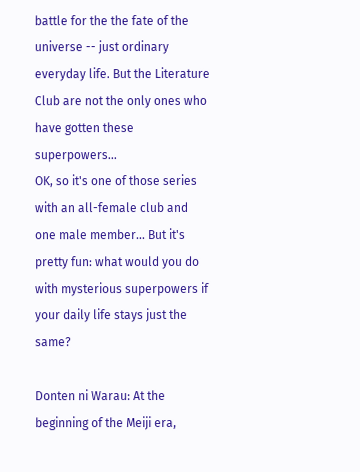battle for the the fate of the universe -- just ordinary everyday life. But the Literature Club are not the only ones who have gotten these superpowers...
OK, so it's one of those series with an all-female club and one male member... But it's pretty fun: what would you do with mysterious superpowers if your daily life stays just the same?

Donten ni Warau: At the beginning of the Meiji era,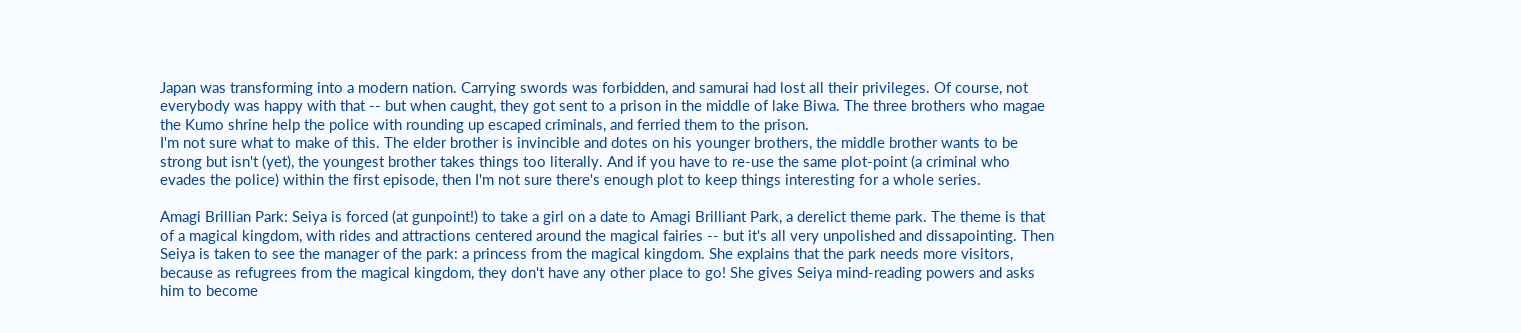Japan was transforming into a modern nation. Carrying swords was forbidden, and samurai had lost all their privileges. Of course, not everybody was happy with that -- but when caught, they got sent to a prison in the middle of lake Biwa. The three brothers who magae the Kumo shrine help the police with rounding up escaped criminals, and ferried them to the prison.
I'm not sure what to make of this. The elder brother is invincible and dotes on his younger brothers, the middle brother wants to be strong but isn't (yet), the youngest brother takes things too literally. And if you have to re-use the same plot-point (a criminal who evades the police) within the first episode, then I'm not sure there's enough plot to keep things interesting for a whole series.

Amagi Brillian Park: Seiya is forced (at gunpoint!) to take a girl on a date to Amagi Brilliant Park, a derelict theme park. The theme is that of a magical kingdom, with rides and attractions centered around the magical fairies -- but it's all very unpolished and dissapointing. Then Seiya is taken to see the manager of the park: a princess from the magical kingdom. She explains that the park needs more visitors, because as refugrees from the magical kingdom, they don't have any other place to go! She gives Seiya mind-reading powers and asks him to become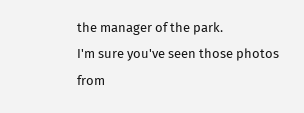the manager of the park.
I'm sure you've seen those photos from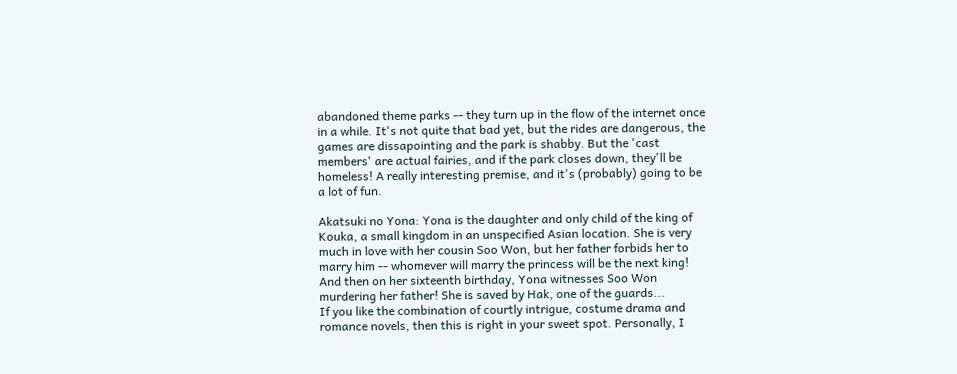abandoned theme parks -- they turn up in the flow of the internet once in a while. It's not quite that bad yet, but the rides are dangerous, the games are dissapointing and the park is shabby. But the 'cast members' are actual fairies, and if the park closes down, they'll be homeless! A really interesting premise, and it's (probably) going to be a lot of fun.

Akatsuki no Yona: Yona is the daughter and only child of the king of Kouka, a small kingdom in an unspecified Asian location. She is very much in love with her cousin Soo Won, but her father forbids her to marry him -- whomever will marry the princess will be the next king! And then on her sixteenth birthday, Yona witnesses Soo Won murdering her father! She is saved by Hak, one of the guards...
If you like the combination of courtly intrigue, costume drama and romance novels, then this is right in your sweet spot. Personally, I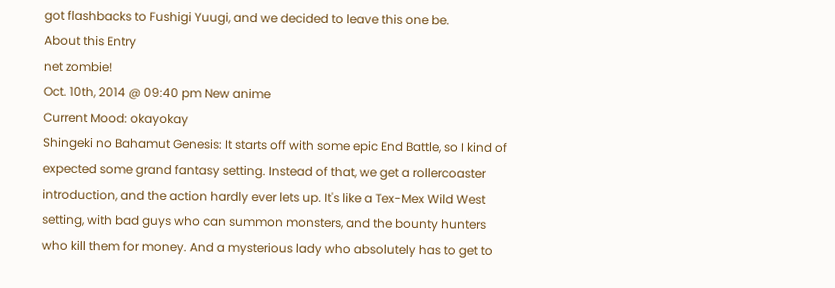got flashbacks to Fushigi Yuugi, and we decided to leave this one be.
About this Entry
net zombie!
Oct. 10th, 2014 @ 09:40 pm New anime
Current Mood: okayokay
Shingeki no Bahamut Genesis: It starts off with some epic End Battle, so I kind of expected some grand fantasy setting. Instead of that, we get a rollercoaster introduction, and the action hardly ever lets up. It's like a Tex-Mex Wild West setting, with bad guys who can summon monsters, and the bounty hunters who kill them for money. And a mysterious lady who absolutely has to get to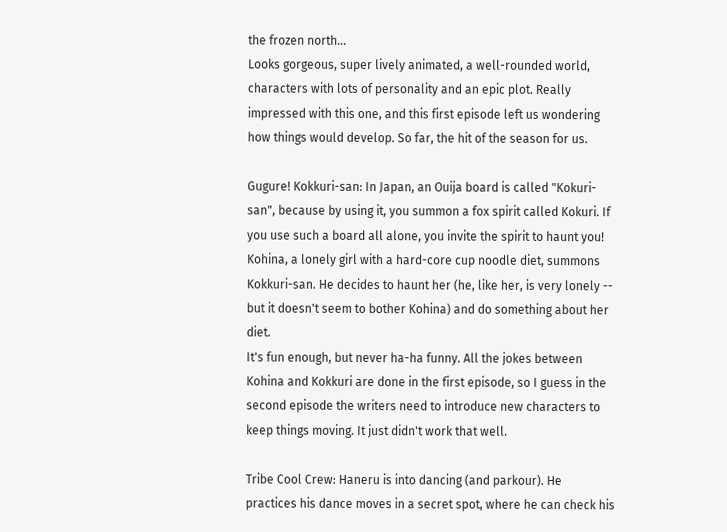the frozen north...
Looks gorgeous, super lively animated, a well-rounded world, characters with lots of personality and an epic plot. Really impressed with this one, and this first episode left us wondering how things would develop. So far, the hit of the season for us.

Gugure! Kokkuri-san: In Japan, an Ouija board is called "Kokuri-san", because by using it, you summon a fox spirit called Kokuri. If you use such a board all alone, you invite the spirit to haunt you! Kohina, a lonely girl with a hard-core cup noodle diet, summons Kokkuri-san. He decides to haunt her (he, like her, is very lonely -- but it doesn't seem to bother Kohina) and do something about her diet.
It's fun enough, but never ha-ha funny. All the jokes between Kohina and Kokkuri are done in the first episode, so I guess in the second episode the writers need to introduce new characters to keep things moving. It just didn't work that well.

Tribe Cool Crew: Haneru is into dancing (and parkour). He practices his dance moves in a secret spot, where he can check his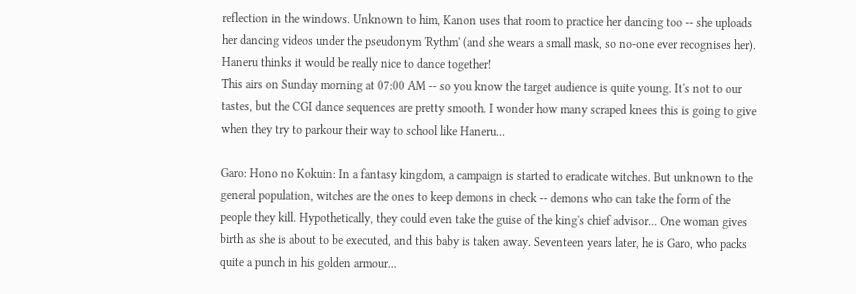reflection in the windows. Unknown to him, Kanon uses that room to practice her dancing too -- she uploads her dancing videos under the pseudonym 'Rythm' (and she wears a small mask, so no-one ever recognises her). Haneru thinks it would be really nice to dance together!
This airs on Sunday morning at 07:00 AM -- so you know the target audience is quite young. It's not to our tastes, but the CGI dance sequences are pretty smooth. I wonder how many scraped knees this is going to give when they try to parkour their way to school like Haneru...

Garo: Hono no Kokuin: In a fantasy kingdom, a campaign is started to eradicate witches. But unknown to the general population, witches are the ones to keep demons in check -- demons who can take the form of the people they kill. Hypothetically, they could even take the guise of the king's chief advisor... One woman gives birth as she is about to be executed, and this baby is taken away. Seventeen years later, he is Garo, who packs quite a punch in his golden armour...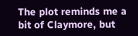The plot reminds me a bit of Claymore, but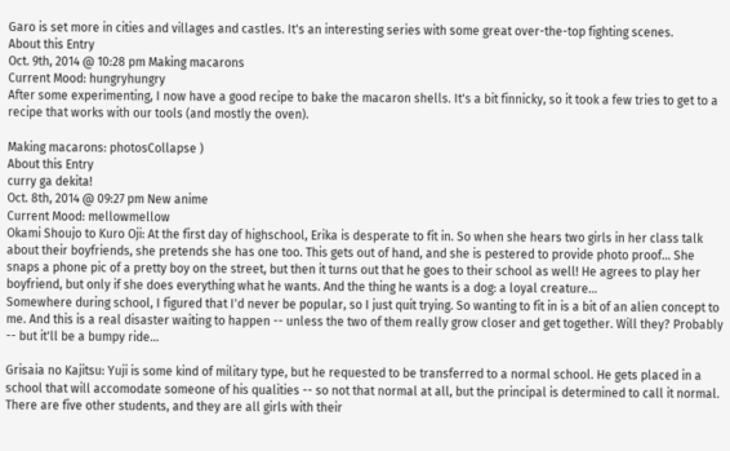Garo is set more in cities and villages and castles. It's an interesting series with some great over-the-top fighting scenes.
About this Entry
Oct. 9th, 2014 @ 10:28 pm Making macarons
Current Mood: hungryhungry
After some experimenting, I now have a good recipe to bake the macaron shells. It's a bit finnicky, so it took a few tries to get to a recipe that works with our tools (and mostly the oven).

Making macarons: photosCollapse )
About this Entry
curry ga dekita!
Oct. 8th, 2014 @ 09:27 pm New anime
Current Mood: mellowmellow
Okami Shoujo to Kuro Oji: At the first day of highschool, Erika is desperate to fit in. So when she hears two girls in her class talk about their boyfriends, she pretends she has one too. This gets out of hand, and she is pestered to provide photo proof... She snaps a phone pic of a pretty boy on the street, but then it turns out that he goes to their school as well! He agrees to play her boyfriend, but only if she does everything what he wants. And the thing he wants is a dog: a loyal creature...
Somewhere during school, I figured that I'd never be popular, so I just quit trying. So wanting to fit in is a bit of an alien concept to me. And this is a real disaster waiting to happen -- unless the two of them really grow closer and get together. Will they? Probably -- but it'll be a bumpy ride...

Grisaia no Kajitsu: Yuji is some kind of military type, but he requested to be transferred to a normal school. He gets placed in a school that will accomodate someone of his qualities -- so not that normal at all, but the principal is determined to call it normal. There are five other students, and they are all girls with their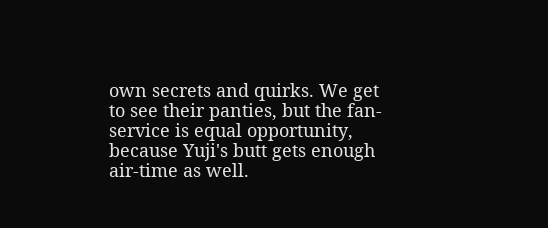own secrets and quirks. We get to see their panties, but the fan-service is equal opportunity, because Yuji's butt gets enough air-time as well.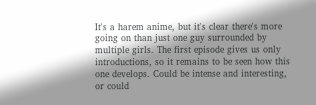It's a harem anime, but it's clear there's more going on than just one guy surrounded by multiple girls. The first episode gives us only introductions, so it remains to be seen how this one develops. Could be intense and interesting, or could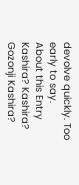devolve quickly. Too early to say.
About this Entry
Kashira? Kashira? Gozonji Kashira?